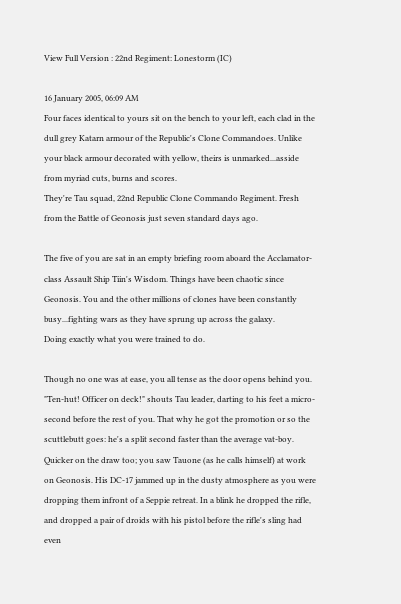View Full Version : 22nd Regiment: Lonestorm (IC)

16 January 2005, 06:09 AM
Four faces identical to yours sit on the bench to your left, each clad in the dull grey Katarn armour of the Republic's Clone Commandoes. Unlike your black armour decorated with yellow, theirs is unmarked...asside from myriad cuts, burns and scores.
They're Tau squad, 22nd Republic Clone Commando Regiment. Fresh from the Battle of Geonosis just seven standard days ago.

The five of you are sat in an empty briefing room aboard the Acclamator-class Assault Ship Tiin's Wisdom. Things have been chaotic since Geonosis. You and the other millions of clones have been constantly busy...fighting wars as they have sprung up across the galaxy.
Doing exactly what you were trained to do.

Though no one was at ease, you all tense as the door opens behind you.
"Ten-hut! Officer on deck!" shouts Tau leader, darting to his feet a micro-second before the rest of you. That why he got the promotion or so the scuttlebutt goes: he's a split second faster than the average vat-boy. Quicker on the draw too; you saw Tauone (as he calls himself) at work on Geonosis. His DC-17 jammed up in the dusty atmosphere as you were dropping them infront of a Seppie retreat. In a blink he dropped the rifle, and dropped a pair of droids with his pistol before the rifle's sling had even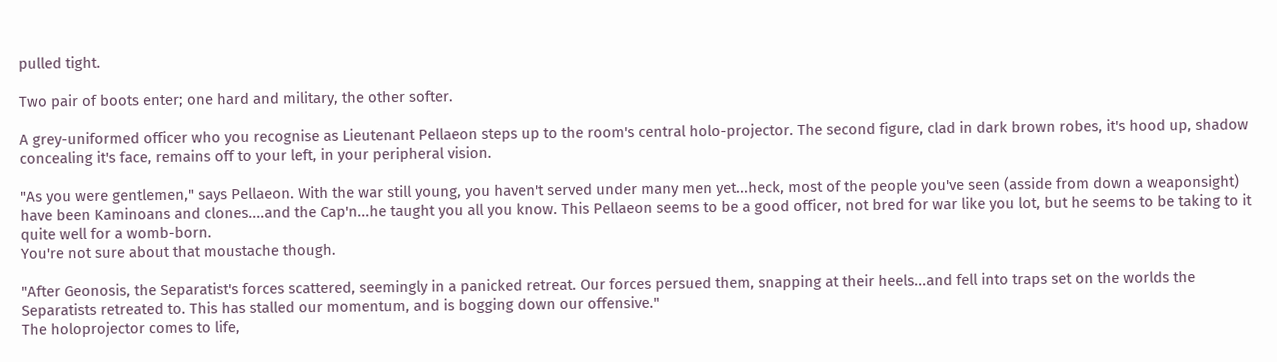pulled tight.

Two pair of boots enter; one hard and military, the other softer.

A grey-uniformed officer who you recognise as Lieutenant Pellaeon steps up to the room's central holo-projector. The second figure, clad in dark brown robes, it's hood up, shadow concealing it's face, remains off to your left, in your peripheral vision.

"As you were gentlemen," says Pellaeon. With the war still young, you haven't served under many men yet...heck, most of the people you've seen (asside from down a weaponsight) have been Kaminoans and clones....and the Cap'n...he taught you all you know. This Pellaeon seems to be a good officer, not bred for war like you lot, but he seems to be taking to it quite well for a womb-born.
You're not sure about that moustache though.

"After Geonosis, the Separatist's forces scattered, seemingly in a panicked retreat. Our forces persued them, snapping at their heels...and fell into traps set on the worlds the Separatists retreated to. This has stalled our momentum, and is bogging down our offensive."
The holoprojector comes to life,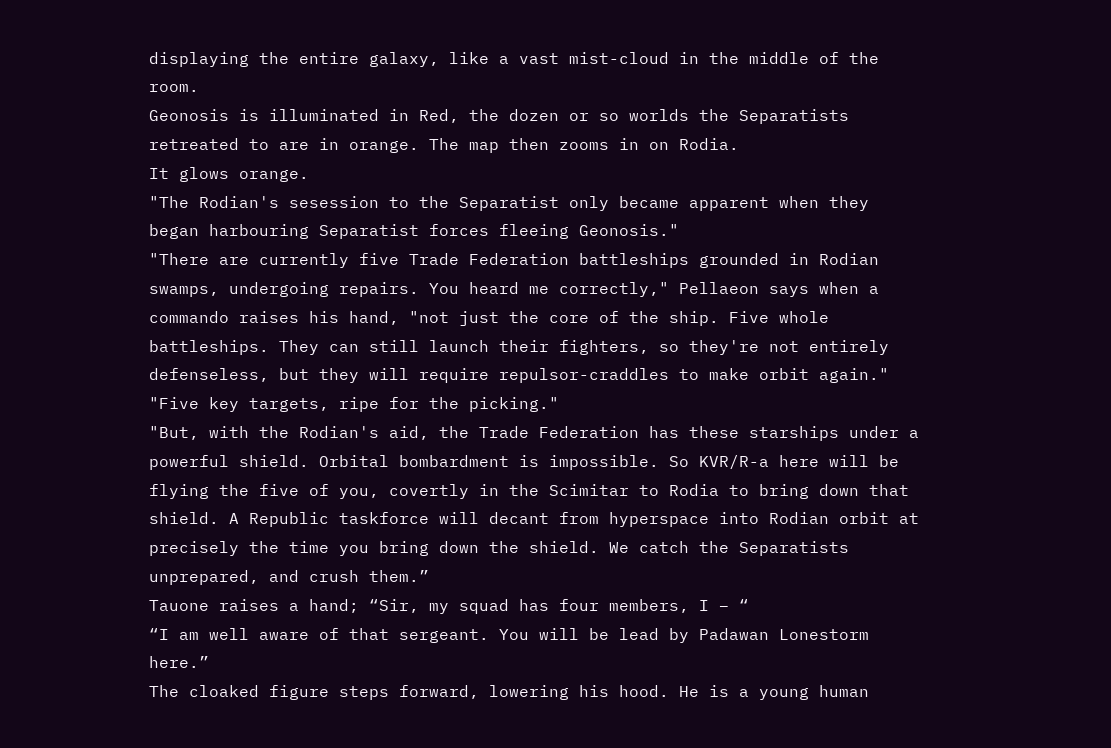displaying the entire galaxy, like a vast mist-cloud in the middle of the room.
Geonosis is illuminated in Red, the dozen or so worlds the Separatists retreated to are in orange. The map then zooms in on Rodia.
It glows orange.
"The Rodian's sesession to the Separatist only became apparent when they began harbouring Separatist forces fleeing Geonosis."
"There are currently five Trade Federation battleships grounded in Rodian swamps, undergoing repairs. You heard me correctly," Pellaeon says when a commando raises his hand, "not just the core of the ship. Five whole battleships. They can still launch their fighters, so they're not entirely defenseless, but they will require repulsor-craddles to make orbit again."
"Five key targets, ripe for the picking."
"But, with the Rodian's aid, the Trade Federation has these starships under a powerful shield. Orbital bombardment is impossible. So KVR/R-a here will be flying the five of you, covertly in the Scimitar to Rodia to bring down that shield. A Republic taskforce will decant from hyperspace into Rodian orbit at precisely the time you bring down the shield. We catch the Separatists unprepared, and crush them.”
Tauone raises a hand; “Sir, my squad has four members, I – “
“I am well aware of that sergeant. You will be lead by Padawan Lonestorm here.”
The cloaked figure steps forward, lowering his hood. He is a young human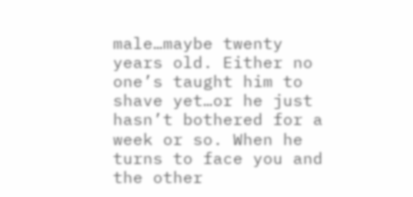male…maybe twenty years old. Either no one’s taught him to shave yet…or he just hasn’t bothered for a week or so. When he turns to face you and the other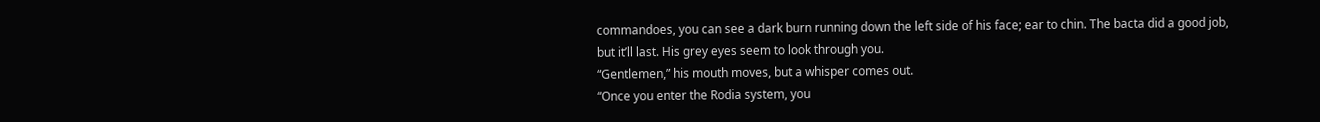commandoes, you can see a dark burn running down the left side of his face; ear to chin. The bacta did a good job, but it’ll last. His grey eyes seem to look through you.
“Gentlemen,” his mouth moves, but a whisper comes out.
“Once you enter the Rodia system, you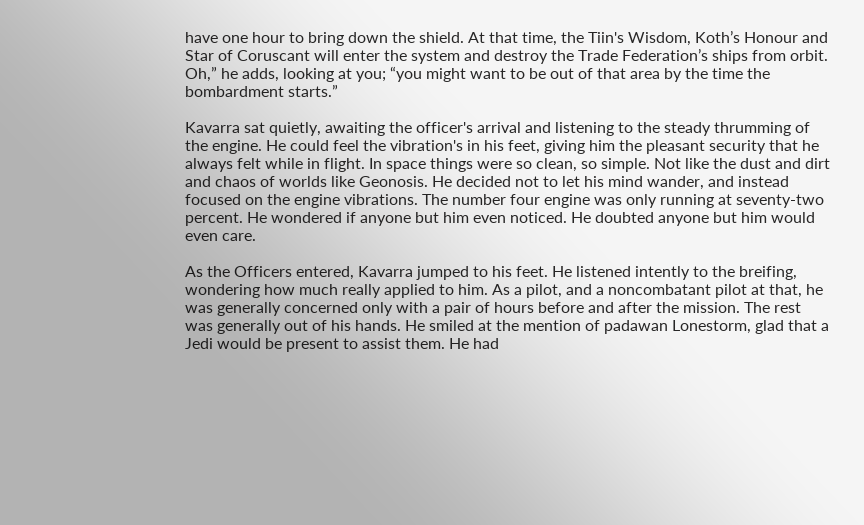have one hour to bring down the shield. At that time, the Tiin's Wisdom, Koth’s Honour and Star of Coruscant will enter the system and destroy the Trade Federation’s ships from orbit. Oh,” he adds, looking at you; “you might want to be out of that area by the time the bombardment starts.”

Kavarra sat quietly, awaiting the officer's arrival and listening to the steady thrumming of the engine. He could feel the vibration's in his feet, giving him the pleasant security that he always felt while in flight. In space things were so clean, so simple. Not like the dust and dirt and chaos of worlds like Geonosis. He decided not to let his mind wander, and instead focused on the engine vibrations. The number four engine was only running at seventy-two percent. He wondered if anyone but him even noticed. He doubted anyone but him would even care.

As the Officers entered, Kavarra jumped to his feet. He listened intently to the breifing, wondering how much really applied to him. As a pilot, and a noncombatant pilot at that, he was generally concerned only with a pair of hours before and after the mission. The rest was generally out of his hands. He smiled at the mention of padawan Lonestorm, glad that a Jedi would be present to assist them. He had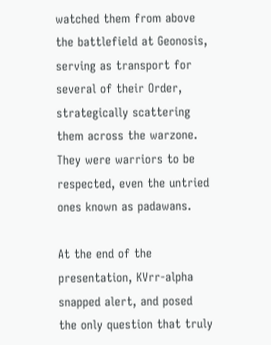watched them from above the battlefield at Geonosis, serving as transport for several of their Order, strategically scattering them across the warzone. They were warriors to be respected, even the untried ones known as padawans.

At the end of the presentation, KVrr-alpha snapped alert, and posed the only question that truly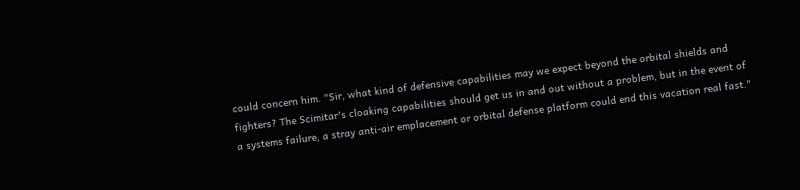could concern him. "Sir, what kind of defensive capabilities may we expect beyond the orbital shields and fighters? The Scimitar's cloaking capabilities should get us in and out without a problem, but in the event of a systems failure, a stray anti-air emplacement or orbital defense platform could end this vacation real fast."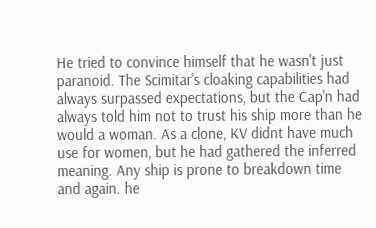He tried to convince himself that he wasn't just paranoid. The Scimitar's cloaking capabilities had always surpassed expectations, but the Cap'n had always told him not to trust his ship more than he would a woman. As a clone, KV didnt have much use for women, but he had gathered the inferred meaning. Any ship is prone to breakdown time and again. he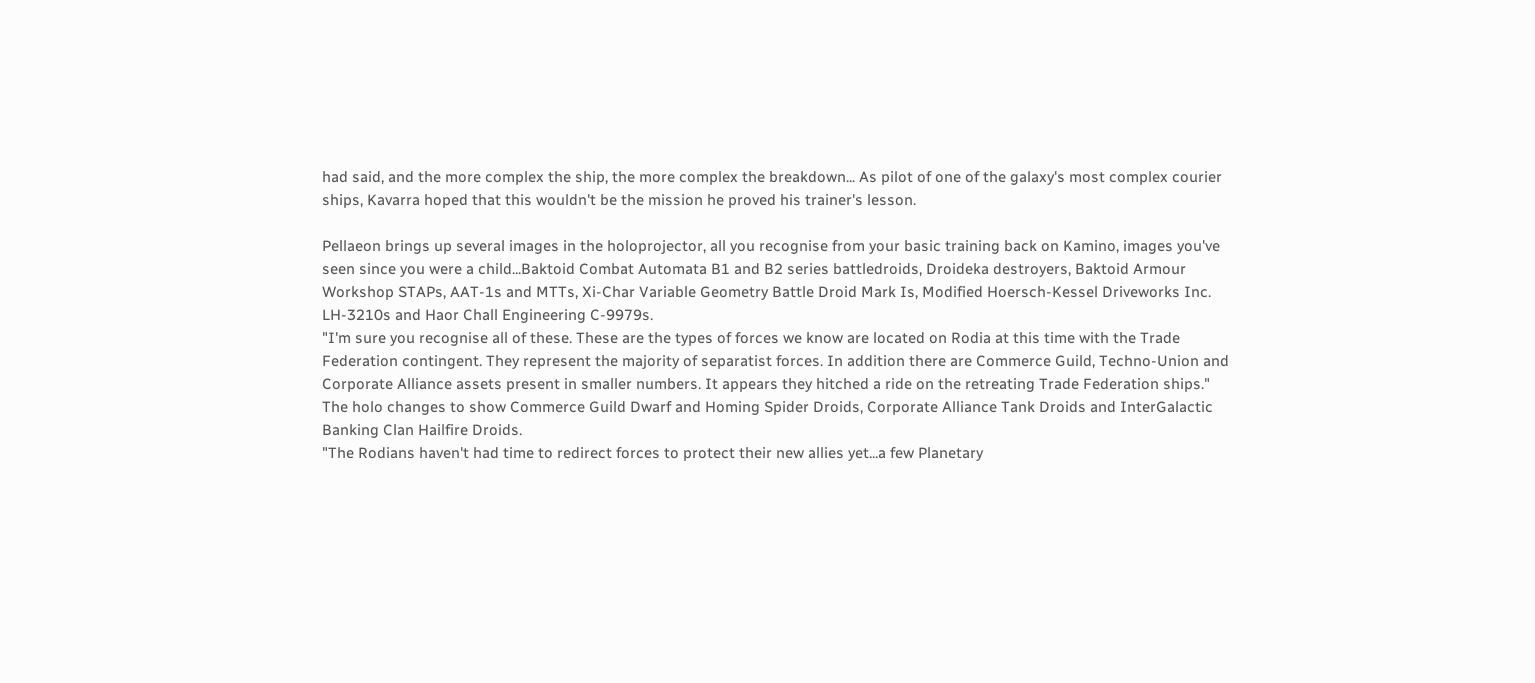had said, and the more complex the ship, the more complex the breakdown... As pilot of one of the galaxy's most complex courier ships, Kavarra hoped that this wouldn't be the mission he proved his trainer's lesson.

Pellaeon brings up several images in the holoprojector, all you recognise from your basic training back on Kamino, images you've seen since you were a child...Baktoid Combat Automata B1 and B2 series battledroids, Droideka destroyers, Baktoid Armour Workshop STAPs, AAT-1s and MTTs, Xi-Char Variable Geometry Battle Droid Mark Is, Modified Hoersch-Kessel Driveworks Inc. LH-3210s and Haor Chall Engineering C-9979s.
"I'm sure you recognise all of these. These are the types of forces we know are located on Rodia at this time with the Trade Federation contingent. They represent the majority of separatist forces. In addition there are Commerce Guild, Techno-Union and Corporate Alliance assets present in smaller numbers. It appears they hitched a ride on the retreating Trade Federation ships."
The holo changes to show Commerce Guild Dwarf and Homing Spider Droids, Corporate Alliance Tank Droids and InterGalactic Banking Clan Hailfire Droids.
"The Rodians haven't had time to redirect forces to protect their new allies yet...a few Planetary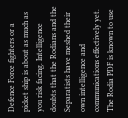Defence Force fighters or a picket ship is about as much as you risk facing. Intelligence doubts that the Rodians and the Separatists have meshed their own intelligence and communications effectively yet. The Rodia PDF is known to use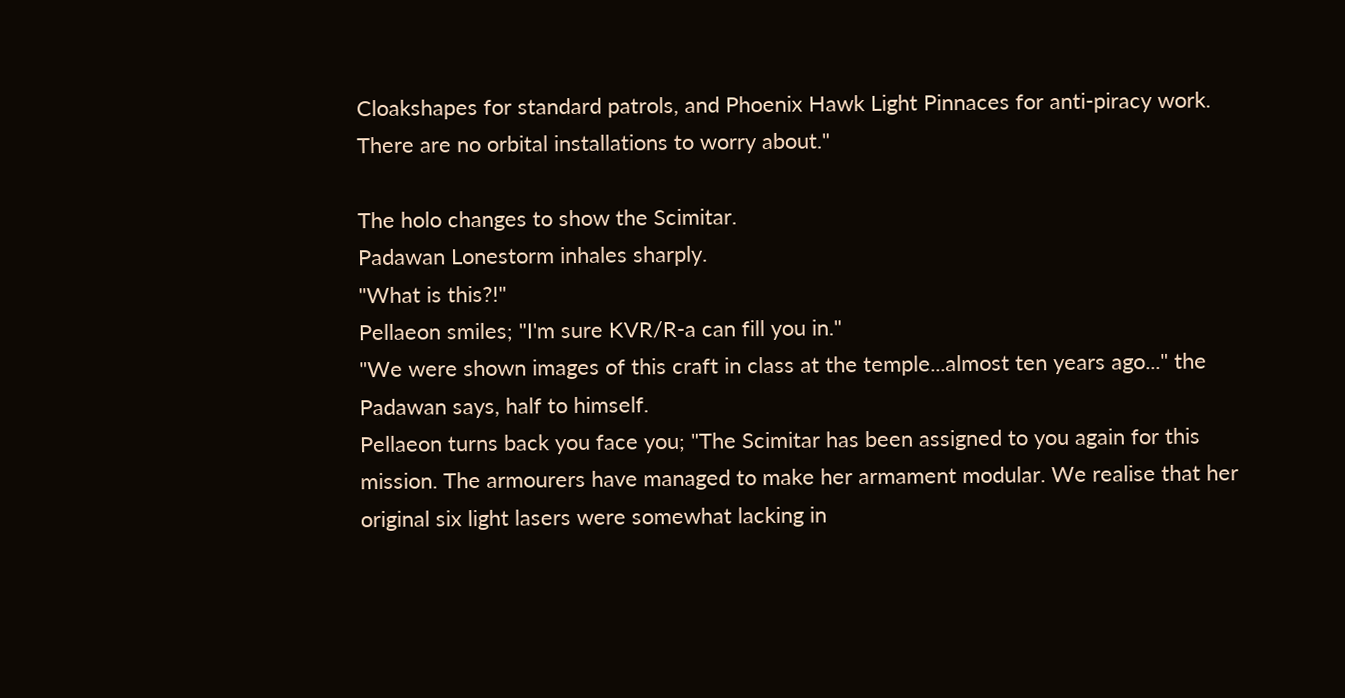Cloakshapes for standard patrols, and Phoenix Hawk Light Pinnaces for anti-piracy work. There are no orbital installations to worry about."

The holo changes to show the Scimitar.
Padawan Lonestorm inhales sharply.
"What is this?!"
Pellaeon smiles; "I'm sure KVR/R-a can fill you in."
"We were shown images of this craft in class at the temple...almost ten years ago..." the Padawan says, half to himself.
Pellaeon turns back you face you; "The Scimitar has been assigned to you again for this mission. The armourers have managed to make her armament modular. We realise that her original six light lasers were somewhat lacking in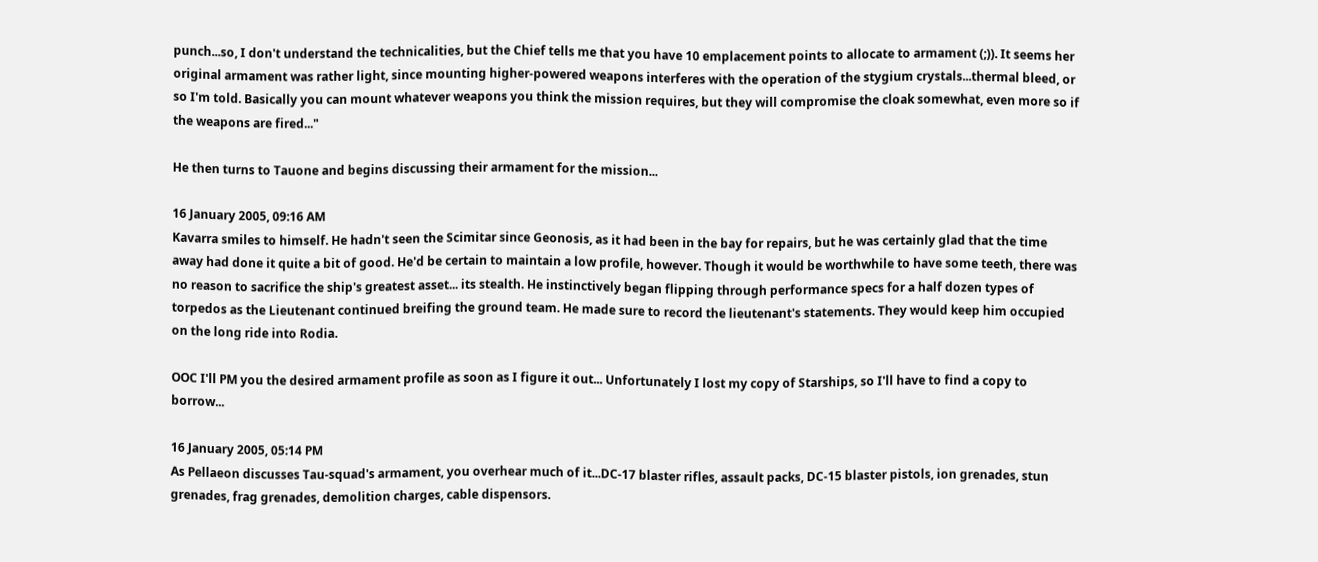punch...so, I don't understand the technicalities, but the Chief tells me that you have 10 emplacement points to allocate to armament (;)). It seems her original armament was rather light, since mounting higher-powered weapons interferes with the operation of the stygium crystals...thermal bleed, or so I'm told. Basically you can mount whatever weapons you think the mission requires, but they will compromise the cloak somewhat, even more so if the weapons are fired..."

He then turns to Tauone and begins discussing their armament for the mission...

16 January 2005, 09:16 AM
Kavarra smiles to himself. He hadn't seen the Scimitar since Geonosis, as it had been in the bay for repairs, but he was certainly glad that the time away had done it quite a bit of good. He'd be certain to maintain a low profile, however. Though it would be worthwhile to have some teeth, there was no reason to sacrifice the ship's greatest asset... its stealth. He instinctively began flipping through performance specs for a half dozen types of torpedos as the Lieutenant continued breifing the ground team. He made sure to record the lieutenant's statements. They would keep him occupied on the long ride into Rodia.

OOC I'll PM you the desired armament profile as soon as I figure it out... Unfortunately I lost my copy of Starships, so I'll have to find a copy to borrow...

16 January 2005, 05:14 PM
As Pellaeon discusses Tau-squad's armament, you overhear much of it...DC-17 blaster rifles, assault packs, DC-15 blaster pistols, ion grenades, stun grenades, frag grenades, demolition charges, cable dispensors.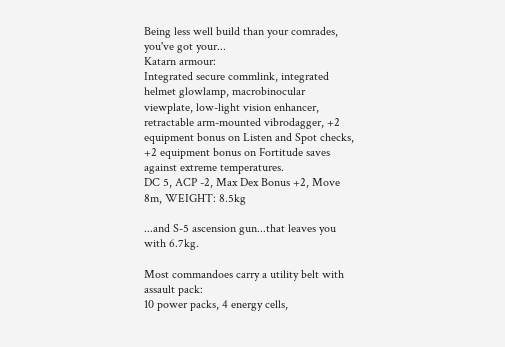Being less well build than your comrades, you've got your...
Katarn armour:
Integrated secure commlink, integrated helmet glowlamp, macrobinocular viewplate, low-light vision enhancer, retractable arm-mounted vibrodagger, +2 equipment bonus on Listen and Spot checks, +2 equipment bonus on Fortitude saves against extreme temperatures.
DC 5, ACP -2, Max Dex Bonus +2, Move 8m, WEIGHT: 8.5kg

...and S-5 ascension gun...that leaves you with 6.7kg.

Most commandoes carry a utility belt with assault pack:
10 power packs, 4 energy cells,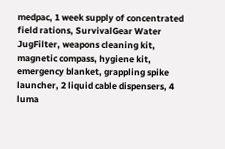medpac, 1 week supply of concentrated field rations, SurvivalGear Water JugFilter, weapons cleaning kit, magnetic compass, hygiene kit, emergency blanket, grappling spike launcher, 2 liquid cable dispensers, 4 luma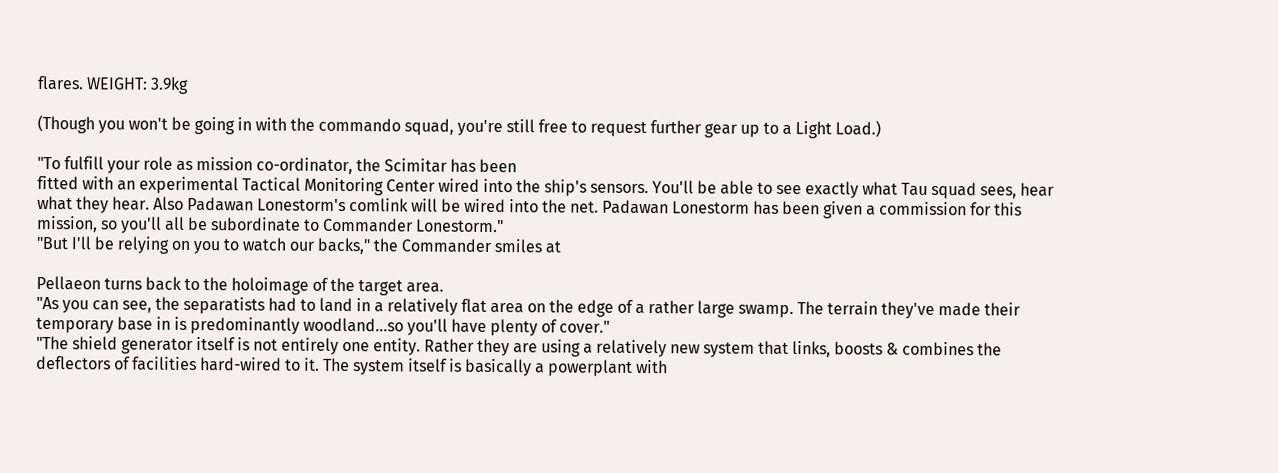flares. WEIGHT: 3.9kg

(Though you won't be going in with the commando squad, you're still free to request further gear up to a Light Load.)

"To fulfill your role as mission co-ordinator, the Scimitar has been
fitted with an experimental Tactical Monitoring Center wired into the ship's sensors. You'll be able to see exactly what Tau squad sees, hear what they hear. Also Padawan Lonestorm's comlink will be wired into the net. Padawan Lonestorm has been given a commission for this mission, so you'll all be subordinate to Commander Lonestorm."
"But I'll be relying on you to watch our backs," the Commander smiles at

Pellaeon turns back to the holoimage of the target area.
"As you can see, the separatists had to land in a relatively flat area on the edge of a rather large swamp. The terrain they've made their temporary base in is predominantly woodland...so you'll have plenty of cover."
"The shield generator itself is not entirely one entity. Rather they are using a relatively new system that links, boosts & combines the deflectors of facilities hard-wired to it. The system itself is basically a powerplant with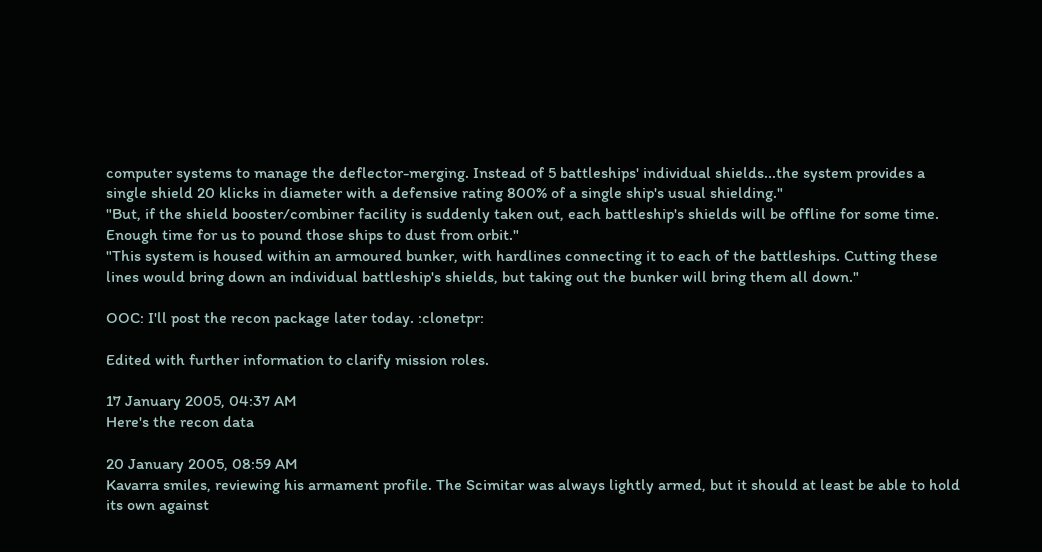computer systems to manage the deflector-merging. Instead of 5 battleships' individual shields...the system provides a single shield 20 klicks in diameter with a defensive rating 800% of a single ship's usual shielding."
"But, if the shield booster/combiner facility is suddenly taken out, each battleship's shields will be offline for some time. Enough time for us to pound those ships to dust from orbit."
"This system is housed within an armoured bunker, with hardlines connecting it to each of the battleships. Cutting these lines would bring down an individual battleship's shields, but taking out the bunker will bring them all down."

OOC: I'll post the recon package later today. :clonetpr:

Edited with further information to clarify mission roles.

17 January 2005, 04:37 AM
Here's the recon data

20 January 2005, 08:59 AM
Kavarra smiles, reviewing his armament profile. The Scimitar was always lightly armed, but it should at least be able to hold its own against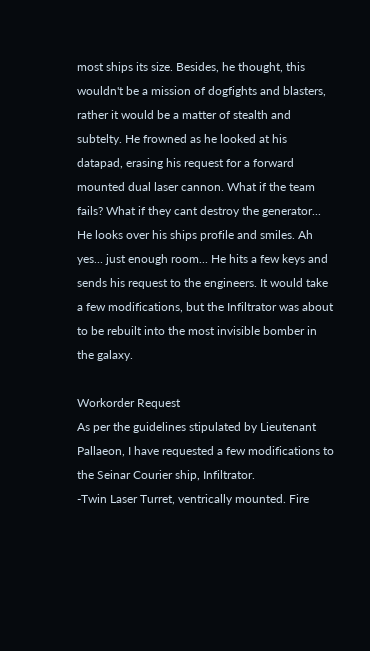most ships its size. Besides, he thought, this wouldn't be a mission of dogfights and blasters, rather it would be a matter of stealth and subtelty. He frowned as he looked at his datapad, erasing his request for a forward mounted dual laser cannon. What if the team fails? What if they cant destroy the generator... He looks over his ships profile and smiles. Ah yes... just enough room... He hits a few keys and sends his request to the engineers. It would take a few modifications, but the Infiltrator was about to be rebuilt into the most invisible bomber in the galaxy.

Workorder Request
As per the guidelines stipulated by Lieutenant Pallaeon, I have requested a few modifications to the Seinar Courier ship, Infiltrator.
-Twin Laser Turret, ventrically mounted. Fire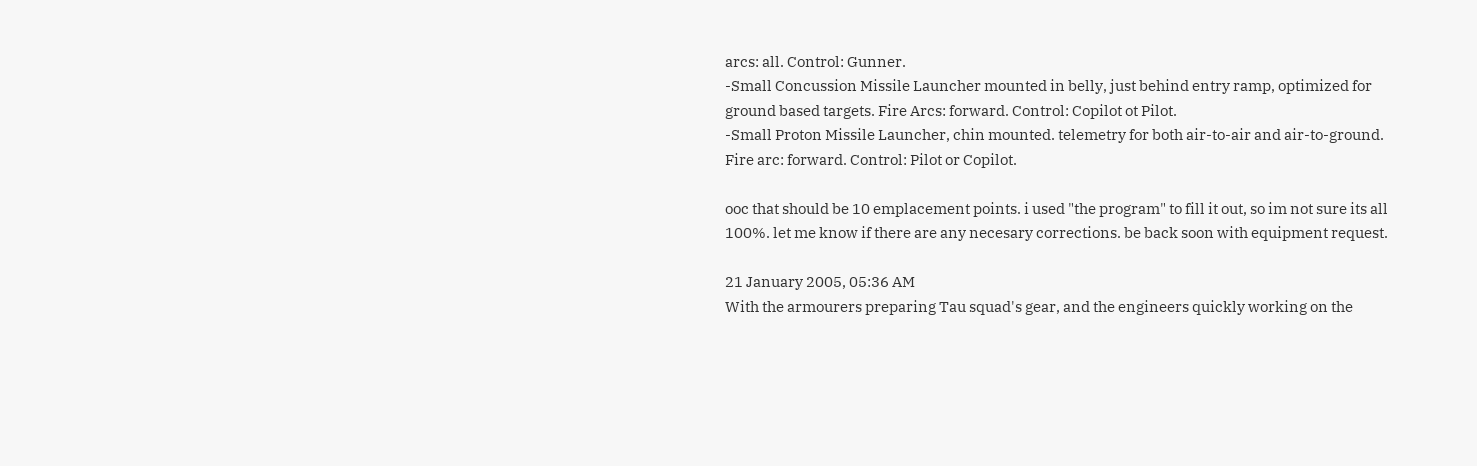arcs: all. Control: Gunner.
-Small Concussion Missile Launcher mounted in belly, just behind entry ramp, optimized for ground based targets. Fire Arcs: forward. Control: Copilot ot Pilot.
-Small Proton Missile Launcher, chin mounted. telemetry for both air-to-air and air-to-ground. Fire arc: forward. Control: Pilot or Copilot.

ooc that should be 10 emplacement points. i used "the program" to fill it out, so im not sure its all 100%. let me know if there are any necesary corrections. be back soon with equipment request.

21 January 2005, 05:36 AM
With the armourers preparing Tau squad's gear, and the engineers quickly working on the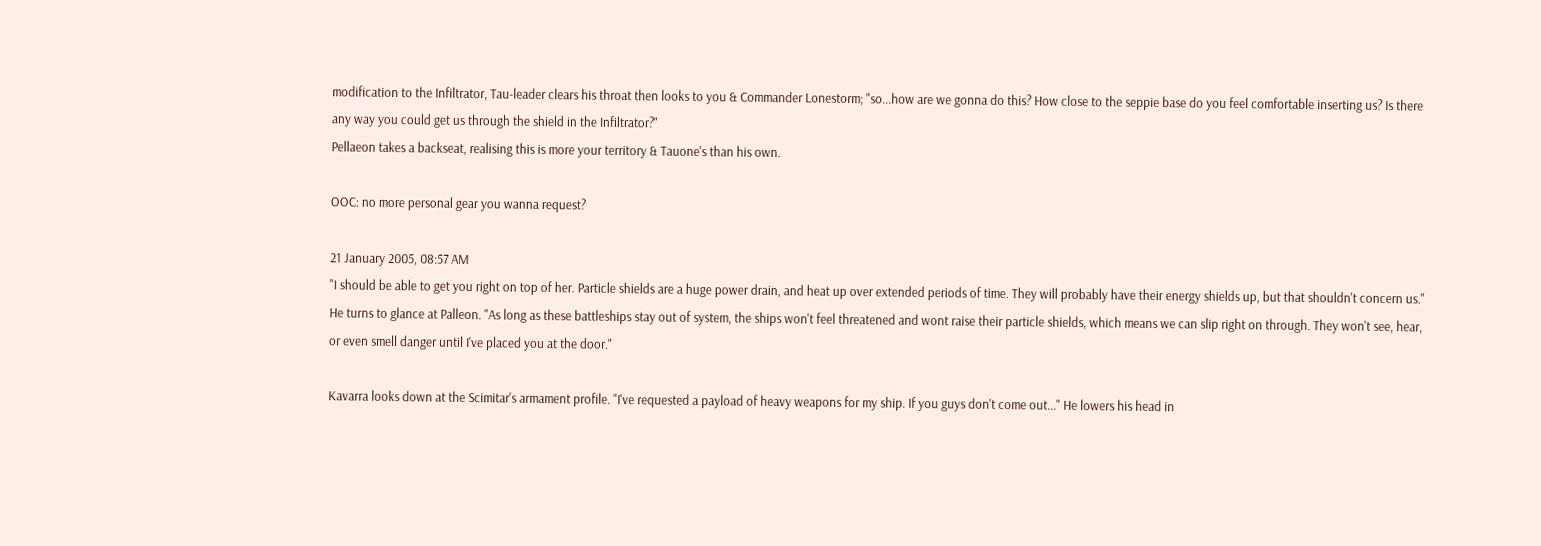modification to the Infiltrator, Tau-leader clears his throat then looks to you & Commander Lonestorm; "so...how are we gonna do this? How close to the seppie base do you feel comfortable inserting us? Is there any way you could get us through the shield in the Infiltrator?"
Pellaeon takes a backseat, realising this is more your territory & Tauone's than his own.

OOC: no more personal gear you wanna request?

21 January 2005, 08:57 AM
"I should be able to get you right on top of her. Particle shields are a huge power drain, and heat up over extended periods of time. They will probably have their energy shields up, but that shouldn't concern us." He turns to glance at Palleon. "As long as these battleships stay out of system, the ships won't feel threatened and wont raise their particle shields, which means we can slip right on through. They won't see, hear, or even smell danger until I've placed you at the door."

Kavarra looks down at the Scimitar's armament profile. "I've requested a payload of heavy weapons for my ship. If you guys don't come out..." He lowers his head in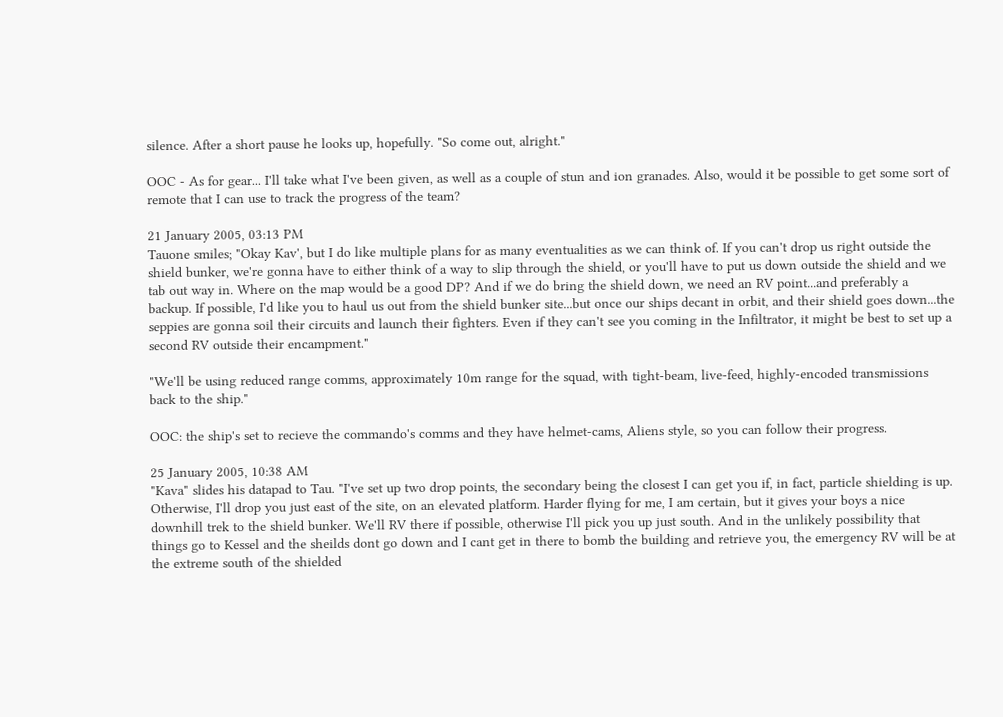silence. After a short pause he looks up, hopefully. "So come out, alright."

OOC - As for gear... I'll take what I've been given, as well as a couple of stun and ion granades. Also, would it be possible to get some sort of remote that I can use to track the progress of the team?

21 January 2005, 03:13 PM
Tauone smiles; "Okay Kav', but I do like multiple plans for as many eventualities as we can think of. If you can't drop us right outside the shield bunker, we're gonna have to either think of a way to slip through the shield, or you'll have to put us down outside the shield and we tab out way in. Where on the map would be a good DP? And if we do bring the shield down, we need an RV point...and preferably a backup. If possible, I'd like you to haul us out from the shield bunker site...but once our ships decant in orbit, and their shield goes down...the seppies are gonna soil their circuits and launch their fighters. Even if they can't see you coming in the Infiltrator, it might be best to set up a second RV outside their encampment."

"We'll be using reduced range comms, approximately 10m range for the squad, with tight-beam, live-feed, highly-encoded transmissions back to the ship."

OOC: the ship's set to recieve the commando's comms and they have helmet-cams, Aliens style, so you can follow their progress.

25 January 2005, 10:38 AM
"Kava" slides his datapad to Tau. "I've set up two drop points, the secondary being the closest I can get you if, in fact, particle shielding is up. Otherwise, I'll drop you just east of the site, on an elevated platform. Harder flying for me, I am certain, but it gives your boys a nice downhill trek to the shield bunker. We'll RV there if possible, otherwise I'll pick you up just south. And in the unlikely possibility that things go to Kessel and the sheilds dont go down and I cant get in there to bomb the building and retrieve you, the emergency RV will be at the extreme south of the shielded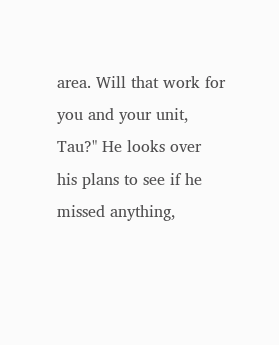area. Will that work for you and your unit, Tau?" He looks over his plans to see if he missed anything,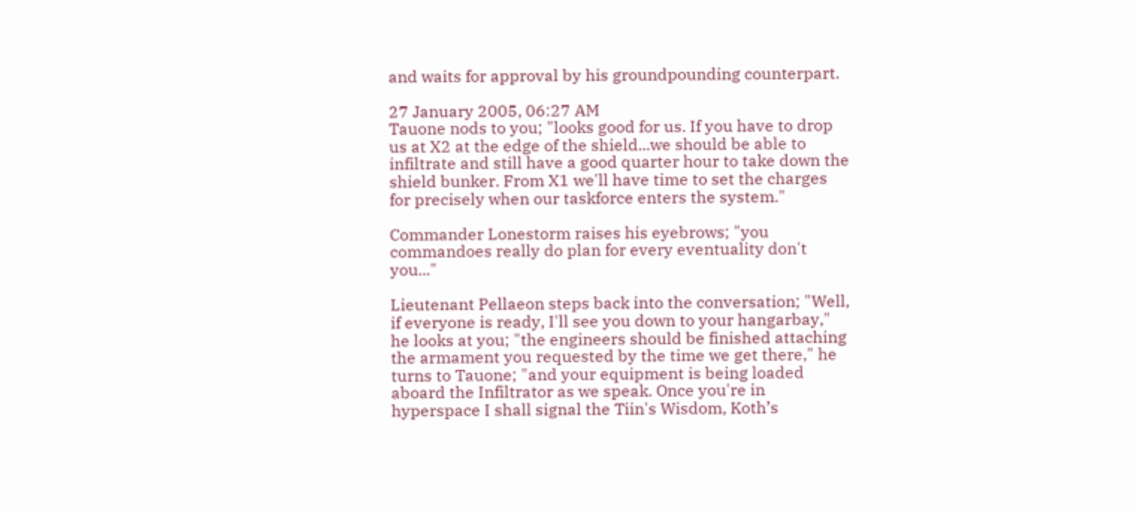and waits for approval by his groundpounding counterpart.

27 January 2005, 06:27 AM
Tauone nods to you; "looks good for us. If you have to drop us at X2 at the edge of the shield...we should be able to infiltrate and still have a good quarter hour to take down the shield bunker. From X1 we'll have time to set the charges for precisely when our taskforce enters the system."

Commander Lonestorm raises his eyebrows; "you commandoes really do plan for every eventuality don't you..."

Lieutenant Pellaeon steps back into the conversation; "Well, if everyone is ready, I'll see you down to your hangarbay," he looks at you; "the engineers should be finished attaching the armament you requested by the time we get there," he turns to Tauone; "and your equipment is being loaded aboard the Infiltrator as we speak. Once you're in hyperspace I shall signal the Tiin's Wisdom, Koth’s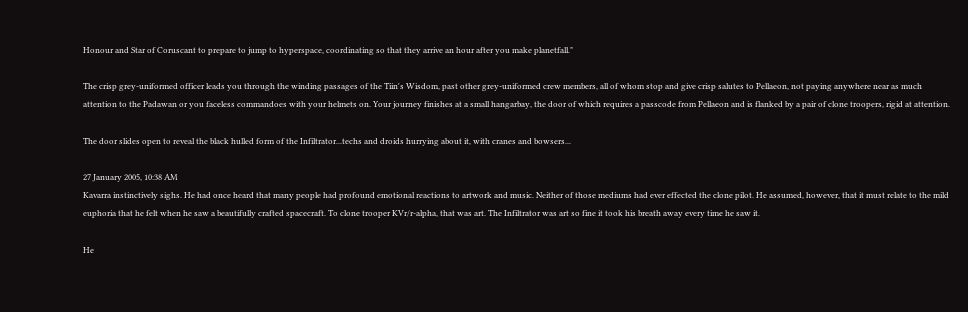Honour and Star of Coruscant to prepare to jump to hyperspace, coordinating so that they arrive an hour after you make planetfall."

The crisp grey-uniformed officer leads you through the winding passages of the Tiin's Wisdom, past other grey-uniformed crew members, all of whom stop and give crisp salutes to Pellaeon, not paying anywhere near as much attention to the Padawan or you faceless commandoes with your helmets on. Your journey finishes at a small hangarbay, the door of which requires a passcode from Pellaeon and is flanked by a pair of clone troopers, rigid at attention.

The door slides open to reveal the black hulled form of the Infiltrator...techs and droids hurrying about it, with cranes and bowsers...

27 January 2005, 10:38 AM
Kavarra instinctively sighs. He had once heard that many people had profound emotional reactions to artwork and music. Neither of those mediums had ever effected the clone pilot. He assumed, however, that it must relate to the mild euphoria that he felt when he saw a beautifully crafted spacecraft. To clone trooper KVr/r-alpha, that was art. The Infiltrator was art so fine it took his breath away every time he saw it.

He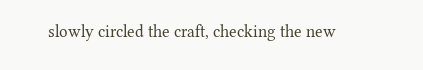slowly circled the craft, checking the new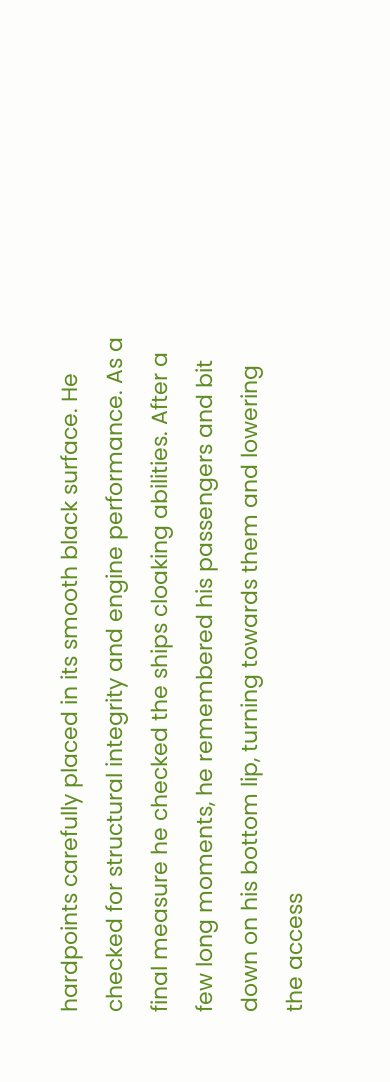hardpoints carefully placed in its smooth black surface. He checked for structural integrity and engine performance. As a final measure he checked the ships cloaking abilities. After a few long moments, he remembered his passengers and bit down on his bottom lip, turning towards them and lowering the access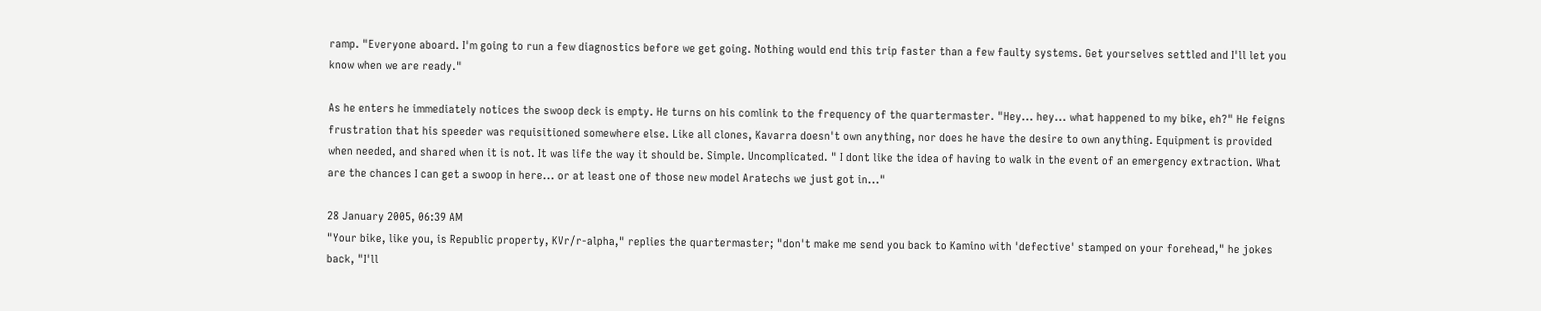ramp. "Everyone aboard. I'm going to run a few diagnostics before we get going. Nothing would end this trip faster than a few faulty systems. Get yourselves settled and I'll let you know when we are ready."

As he enters he immediately notices the swoop deck is empty. He turns on his comlink to the frequency of the quartermaster. "Hey... hey... what happened to my bike, eh?" He feigns frustration that his speeder was requisitioned somewhere else. Like all clones, Kavarra doesn't own anything, nor does he have the desire to own anything. Equipment is provided when needed, and shared when it is not. It was life the way it should be. Simple. Uncomplicated. " I dont like the idea of having to walk in the event of an emergency extraction. What are the chances I can get a swoop in here... or at least one of those new model Aratechs we just got in..."

28 January 2005, 06:39 AM
"Your bike, like you, is Republic property, KVr/r-alpha," replies the quartermaster; "don't make me send you back to Kamino with 'defective' stamped on your forehead," he jokes back, "I'll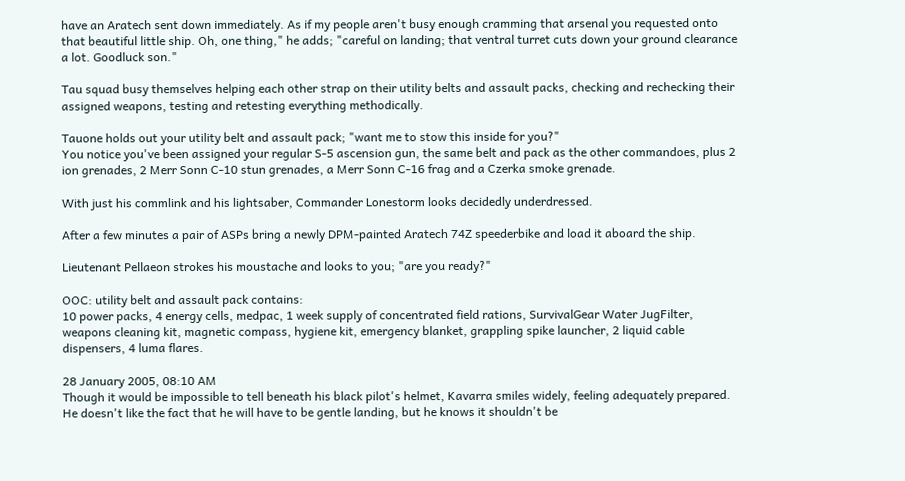have an Aratech sent down immediately. As if my people aren't busy enough cramming that arsenal you requested onto that beautiful little ship. Oh, one thing," he adds; "careful on landing; that ventral turret cuts down your ground clearance a lot. Goodluck son."

Tau squad busy themselves helping each other strap on their utility belts and assault packs, checking and rechecking their assigned weapons, testing and retesting everything methodically.

Tauone holds out your utility belt and assault pack; "want me to stow this inside for you?"
You notice you've been assigned your regular S-5 ascension gun, the same belt and pack as the other commandoes, plus 2 ion grenades, 2 Merr Sonn C-10 stun grenades, a Merr Sonn C-16 frag and a Czerka smoke grenade.

With just his commlink and his lightsaber, Commander Lonestorm looks decidedly underdressed.

After a few minutes a pair of ASPs bring a newly DPM-painted Aratech 74Z speederbike and load it aboard the ship.

Lieutenant Pellaeon strokes his moustache and looks to you; "are you ready?"

OOC: utility belt and assault pack contains:
10 power packs, 4 energy cells, medpac, 1 week supply of concentrated field rations, SurvivalGear Water JugFilter, weapons cleaning kit, magnetic compass, hygiene kit, emergency blanket, grappling spike launcher, 2 liquid cable dispensers, 4 luma flares.

28 January 2005, 08:10 AM
Though it would be impossible to tell beneath his black pilot's helmet, Kavarra smiles widely, feeling adequately prepared. He doesn't like the fact that he will have to be gentle landing, but he knows it shouldn't be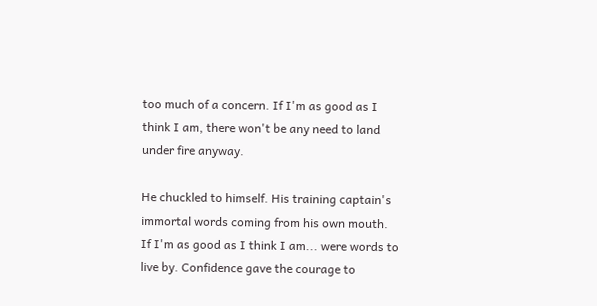too much of a concern. If I'm as good as I think I am, there won't be any need to land under fire anyway.

He chuckled to himself. His training captain's immortal words coming from his own mouth. If I'm as good as I think I am... were words to live by. Confidence gave the courage to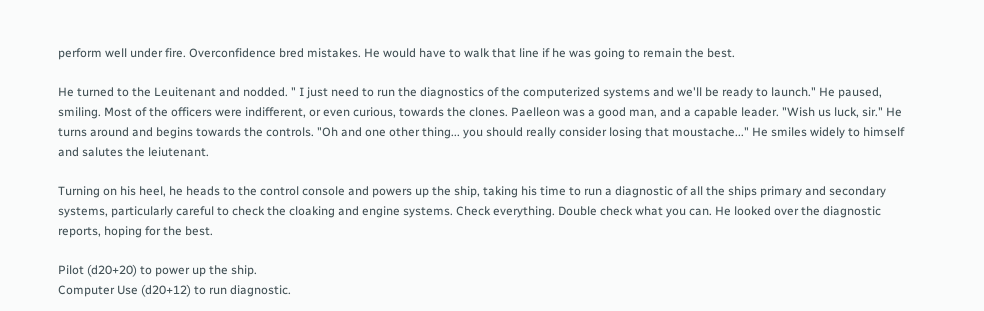perform well under fire. Overconfidence bred mistakes. He would have to walk that line if he was going to remain the best.

He turned to the Leuitenant and nodded. " I just need to run the diagnostics of the computerized systems and we'll be ready to launch." He paused, smiling. Most of the officers were indifferent, or even curious, towards the clones. Paelleon was a good man, and a capable leader. "Wish us luck, sir." He turns around and begins towards the controls. "Oh and one other thing... you should really consider losing that moustache..." He smiles widely to himself and salutes the leiutenant.

Turning on his heel, he heads to the control console and powers up the ship, taking his time to run a diagnostic of all the ships primary and secondary systems, particularly careful to check the cloaking and engine systems. Check everything. Double check what you can. He looked over the diagnostic reports, hoping for the best.

Pilot (d20+20) to power up the ship.
Computer Use (d20+12) to run diagnostic.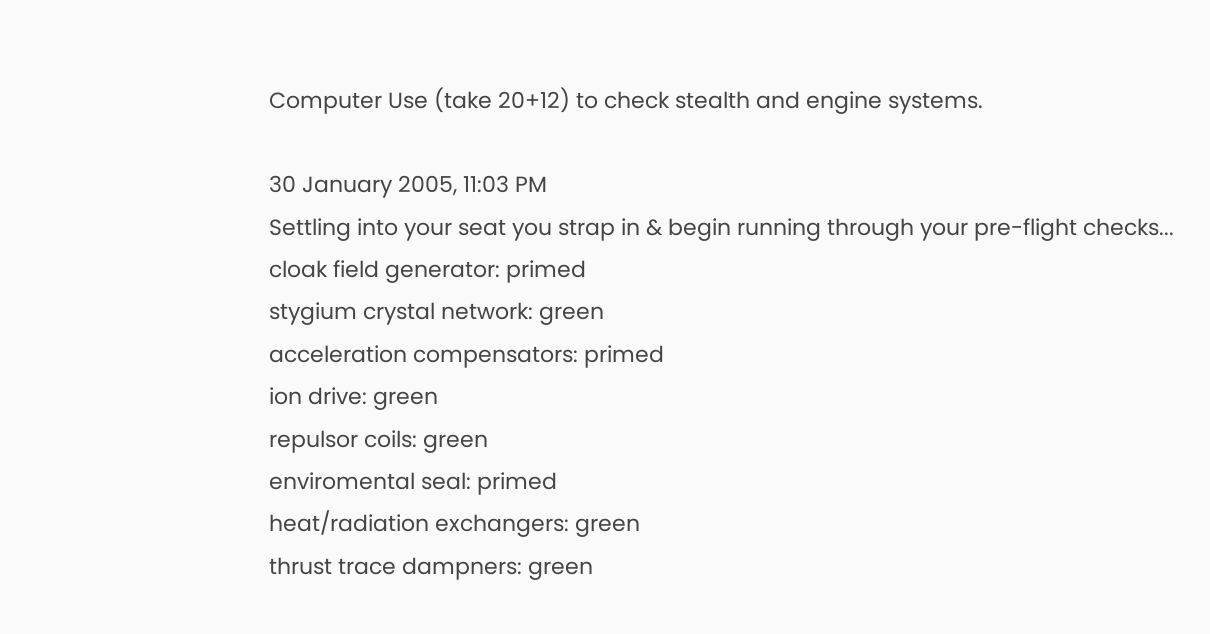Computer Use (take 20+12) to check stealth and engine systems.

30 January 2005, 11:03 PM
Settling into your seat you strap in & begin running through your pre-flight checks...
cloak field generator: primed
stygium crystal network: green
acceleration compensators: primed
ion drive: green
repulsor coils: green
enviromental seal: primed
heat/radiation exchangers: green
thrust trace dampners: green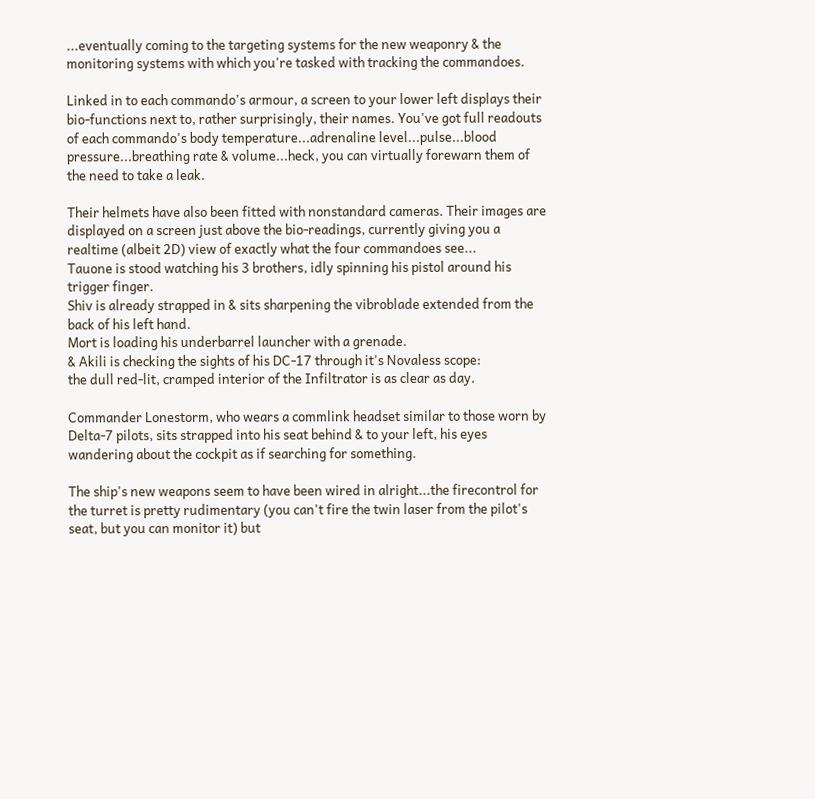...eventually coming to the targeting systems for the new weaponry & the monitoring systems with which you're tasked with tracking the commandoes.

Linked in to each commando's armour, a screen to your lower left displays their bio-functions next to, rather surprisingly, their names. You've got full readouts of each commando's body temperature...adrenaline level...pulse...blood pressure...breathing rate & volume...heck, you can virtually forewarn them of the need to take a leak.

Their helmets have also been fitted with nonstandard cameras. Their images are displayed on a screen just above the bio-readings, currently giving you a realtime (albeit 2D) view of exactly what the four commandoes see...
Tauone is stood watching his 3 brothers, idly spinning his pistol around his trigger finger.
Shiv is already strapped in & sits sharpening the vibroblade extended from the back of his left hand.
Mort is loading his underbarrel launcher with a grenade.
& Akili is checking the sights of his DC-17 through it's Novaless scope:
the dull red-lit, cramped interior of the Infiltrator is as clear as day.

Commander Lonestorm, who wears a commlink headset similar to those worn by Delta-7 pilots, sits strapped into his seat behind & to your left, his eyes wandering about the cockpit as if searching for something.

The ship's new weapons seem to have been wired in alright...the firecontrol for the turret is pretty rudimentary (you can't fire the twin laser from the pilot's seat, but you can monitor it) but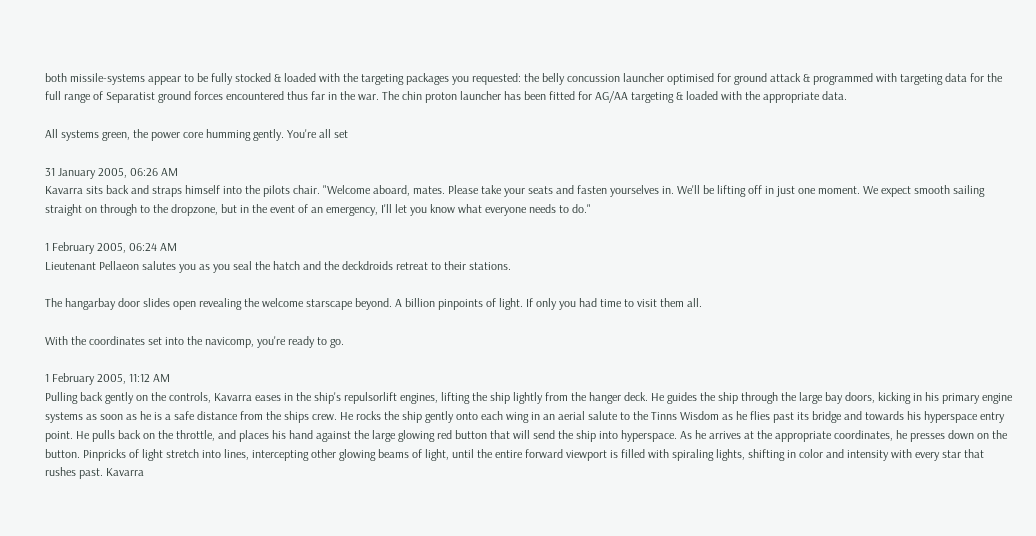both missile-systems appear to be fully stocked & loaded with the targeting packages you requested: the belly concussion launcher optimised for ground attack & programmed with targeting data for the full range of Separatist ground forces encountered thus far in the war. The chin proton launcher has been fitted for AG/AA targeting & loaded with the appropriate data.

All systems green, the power core humming gently. You're all set

31 January 2005, 06:26 AM
Kavarra sits back and straps himself into the pilots chair. "Welcome aboard, mates. Please take your seats and fasten yourselves in. We'll be lifting off in just one moment. We expect smooth sailing straight on through to the dropzone, but in the event of an emergency, I'll let you know what everyone needs to do."

1 February 2005, 06:24 AM
Lieutenant Pellaeon salutes you as you seal the hatch and the deckdroids retreat to their stations.

The hangarbay door slides open revealing the welcome starscape beyond. A billion pinpoints of light. If only you had time to visit them all.

With the coordinates set into the navicomp, you're ready to go.

1 February 2005, 11:12 AM
Pulling back gently on the controls, Kavarra eases in the ship's repulsorlift engines, lifting the ship lightly from the hanger deck. He guides the ship through the large bay doors, kicking in his primary engine systems as soon as he is a safe distance from the ships crew. He rocks the ship gently onto each wing in an aerial salute to the Tinns Wisdom as he flies past its bridge and towards his hyperspace entry point. He pulls back on the throttle, and places his hand against the large glowing red button that will send the ship into hyperspace. As he arrives at the appropriate coordinates, he presses down on the button. Pinpricks of light stretch into lines, intercepting other glowing beams of light, until the entire forward viewport is filled with spiraling lights, shifting in color and intensity with every star that rushes past. Kavarra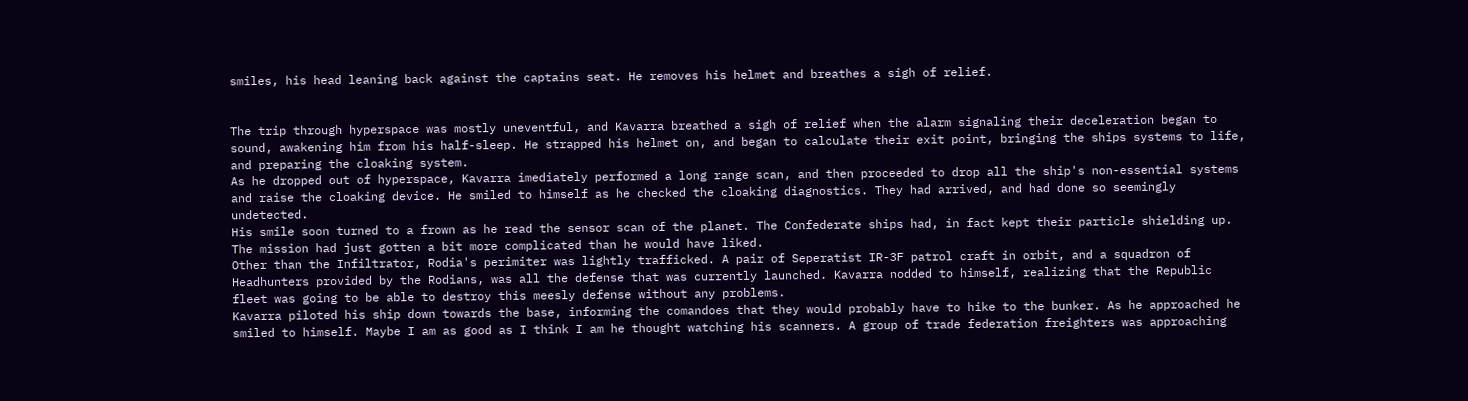smiles, his head leaning back against the captains seat. He removes his helmet and breathes a sigh of relief.


The trip through hyperspace was mostly uneventful, and Kavarra breathed a sigh of relief when the alarm signaling their deceleration began to sound, awakening him from his half-sleep. He strapped his helmet on, and began to calculate their exit point, bringing the ships systems to life, and preparing the cloaking system.
As he dropped out of hyperspace, Kavarra imediately performed a long range scan, and then proceeded to drop all the ship's non-essential systems and raise the cloaking device. He smiled to himself as he checked the cloaking diagnostics. They had arrived, and had done so seemingly undetected.
His smile soon turned to a frown as he read the sensor scan of the planet. The Confederate ships had, in fact kept their particle shielding up. The mission had just gotten a bit more complicated than he would have liked.
Other than the Infiltrator, Rodia's perimiter was lightly trafficked. A pair of Seperatist IR-3F patrol craft in orbit, and a squadron of Headhunters provided by the Rodians, was all the defense that was currently launched. Kavarra nodded to himself, realizing that the Republic fleet was going to be able to destroy this meesly defense without any problems.
Kavarra piloted his ship down towards the base, informing the comandoes that they would probably have to hike to the bunker. As he approached he smiled to himself. Maybe I am as good as I think I am he thought watching his scanners. A group of trade federation freighters was approaching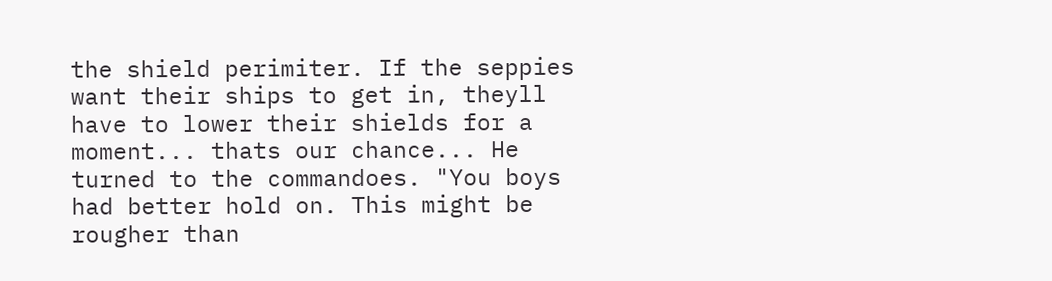the shield perimiter. If the seppies want their ships to get in, theyll have to lower their shields for a moment... thats our chance... He turned to the commandoes. "You boys had better hold on. This might be rougher than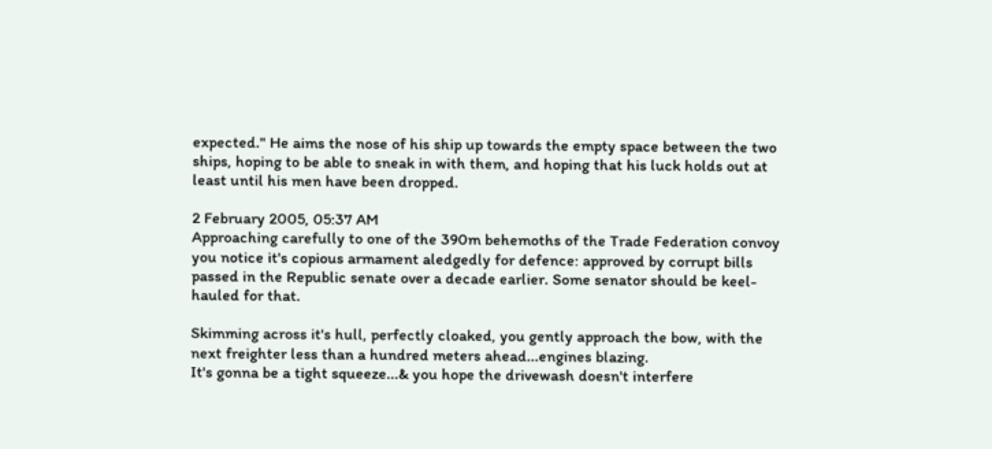expected." He aims the nose of his ship up towards the empty space between the two ships, hoping to be able to sneak in with them, and hoping that his luck holds out at least until his men have been dropped.

2 February 2005, 05:37 AM
Approaching carefully to one of the 390m behemoths of the Trade Federation convoy you notice it's copious armament aledgedly for defence: approved by corrupt bills passed in the Republic senate over a decade earlier. Some senator should be keel-hauled for that.

Skimming across it's hull, perfectly cloaked, you gently approach the bow, with the next freighter less than a hundred meters ahead...engines blazing.
It's gonna be a tight squeeze...& you hope the drivewash doesn't interfere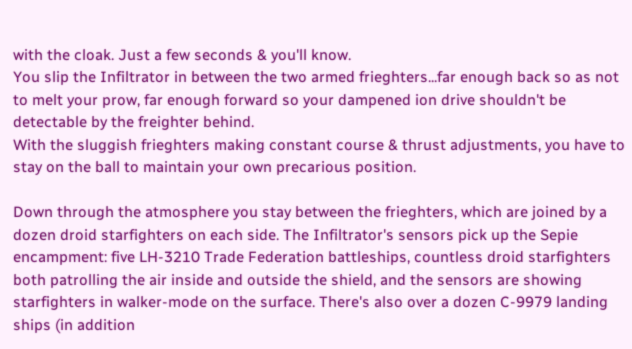with the cloak. Just a few seconds & you'll know.
You slip the Infiltrator in between the two armed frieghters...far enough back so as not to melt your prow, far enough forward so your dampened ion drive shouldn't be detectable by the freighter behind.
With the sluggish frieghters making constant course & thrust adjustments, you have to stay on the ball to maintain your own precarious position.

Down through the atmosphere you stay between the frieghters, which are joined by a dozen droid starfighters on each side. The Infiltrator's sensors pick up the Sepie encampment: five LH-3210 Trade Federation battleships, countless droid starfighters both patrolling the air inside and outside the shield, and the sensors are showing starfighters in walker-mode on the surface. There's also over a dozen C-9979 landing ships (in addition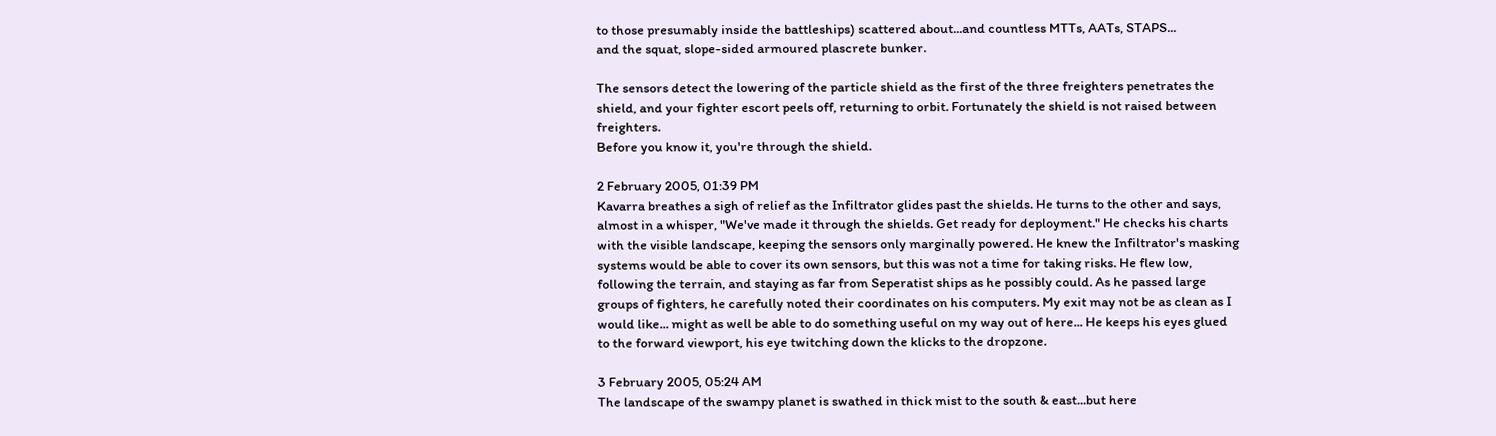to those presumably inside the battleships) scattered about...and countless MTTs, AATs, STAPS...
and the squat, slope-sided armoured plascrete bunker.

The sensors detect the lowering of the particle shield as the first of the three freighters penetrates the shield, and your fighter escort peels off, returning to orbit. Fortunately the shield is not raised between freighters.
Before you know it, you're through the shield.

2 February 2005, 01:39 PM
Kavarra breathes a sigh of relief as the Infiltrator glides past the shields. He turns to the other and says, almost in a whisper, "We've made it through the shields. Get ready for deployment." He checks his charts with the visible landscape, keeping the sensors only marginally powered. He knew the Infiltrator's masking systems would be able to cover its own sensors, but this was not a time for taking risks. He flew low, following the terrain, and staying as far from Seperatist ships as he possibly could. As he passed large groups of fighters, he carefully noted their coordinates on his computers. My exit may not be as clean as I would like... might as well be able to do something useful on my way out of here... He keeps his eyes glued to the forward viewport, his eye twitching down the klicks to the dropzone.

3 February 2005, 05:24 AM
The landscape of the swampy planet is swathed in thick mist to the south & east...but here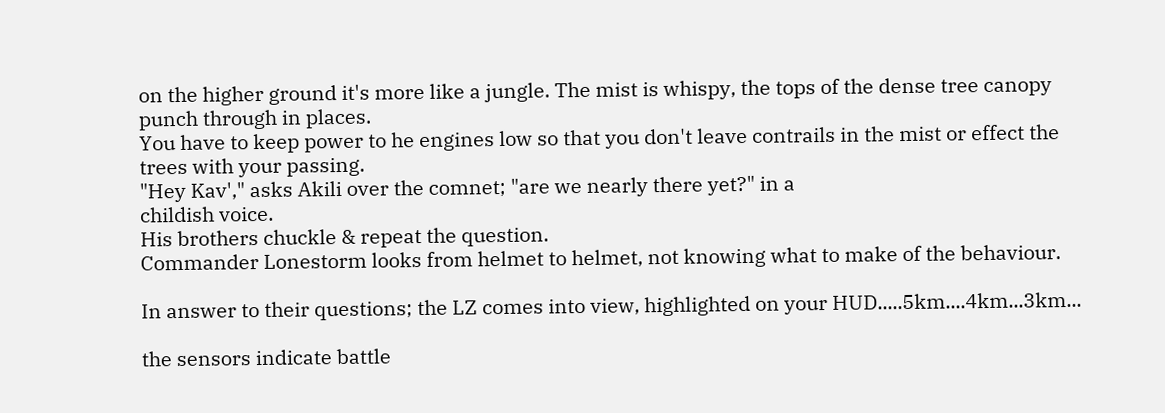on the higher ground it's more like a jungle. The mist is whispy, the tops of the dense tree canopy punch through in places.
You have to keep power to he engines low so that you don't leave contrails in the mist or effect the trees with your passing.
"Hey Kav'," asks Akili over the comnet; "are we nearly there yet?" in a
childish voice.
His brothers chuckle & repeat the question.
Commander Lonestorm looks from helmet to helmet, not knowing what to make of the behaviour.

In answer to their questions; the LZ comes into view, highlighted on your HUD.....5km....4km...3km...

the sensors indicate battle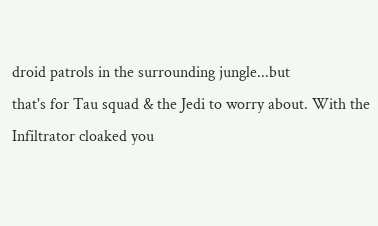droid patrols in the surrounding jungle...but
that's for Tau squad & the Jedi to worry about. With the Infiltrator cloaked you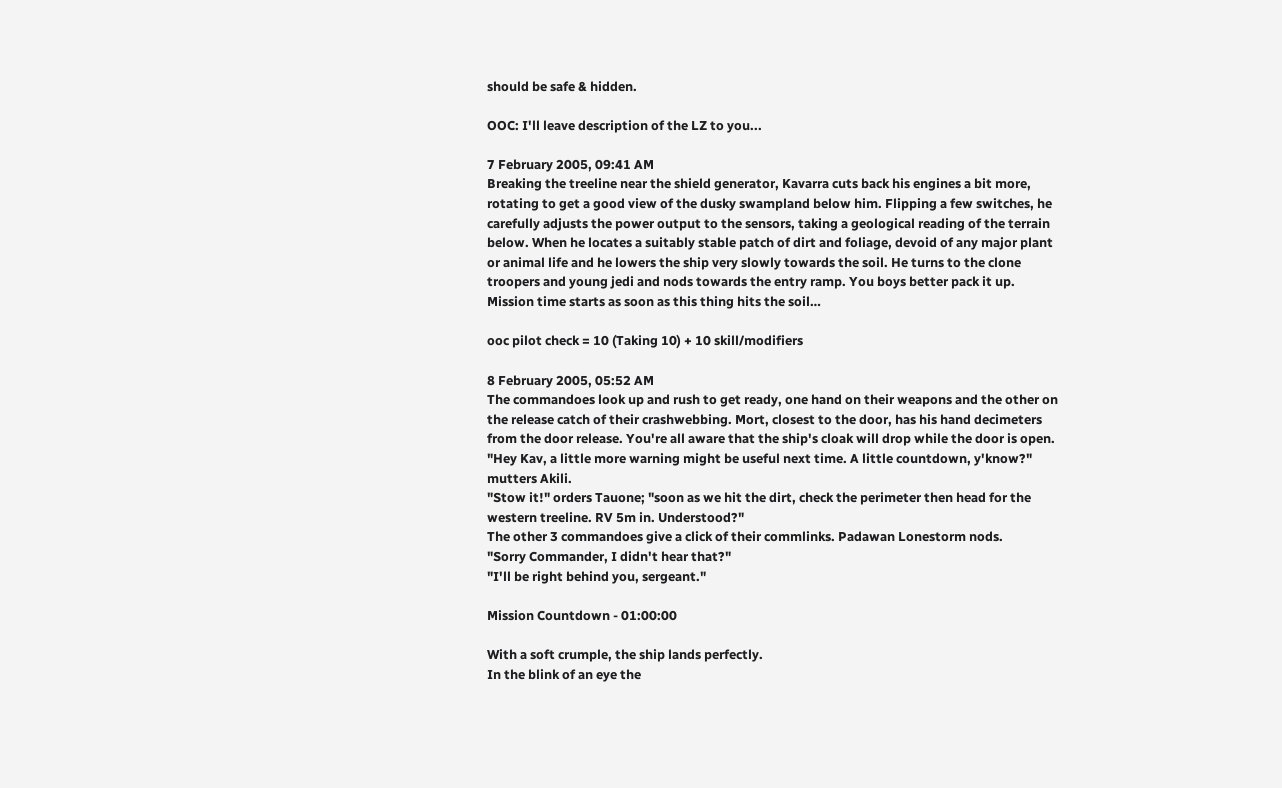should be safe & hidden.

OOC: I'll leave description of the LZ to you...

7 February 2005, 09:41 AM
Breaking the treeline near the shield generator, Kavarra cuts back his engines a bit more, rotating to get a good view of the dusky swampland below him. Flipping a few switches, he carefully adjusts the power output to the sensors, taking a geological reading of the terrain below. When he locates a suitably stable patch of dirt and foliage, devoid of any major plant or animal life and he lowers the ship very slowly towards the soil. He turns to the clone troopers and young jedi and nods towards the entry ramp. You boys better pack it up. Mission time starts as soon as this thing hits the soil…

ooc pilot check = 10 (Taking 10) + 10 skill/modifiers

8 February 2005, 05:52 AM
The commandoes look up and rush to get ready, one hand on their weapons and the other on the release catch of their crashwebbing. Mort, closest to the door, has his hand decimeters from the door release. You're all aware that the ship's cloak will drop while the door is open.
"Hey Kav, a little more warning might be useful next time. A little countdown, y'know?" mutters Akili.
"Stow it!" orders Tauone; "soon as we hit the dirt, check the perimeter then head for the western treeline. RV 5m in. Understood?"
The other 3 commandoes give a click of their commlinks. Padawan Lonestorm nods.
"Sorry Commander, I didn't hear that?"
"I'll be right behind you, sergeant."

Mission Countdown - 01:00:00

With a soft crumple, the ship lands perfectly.
In the blink of an eye the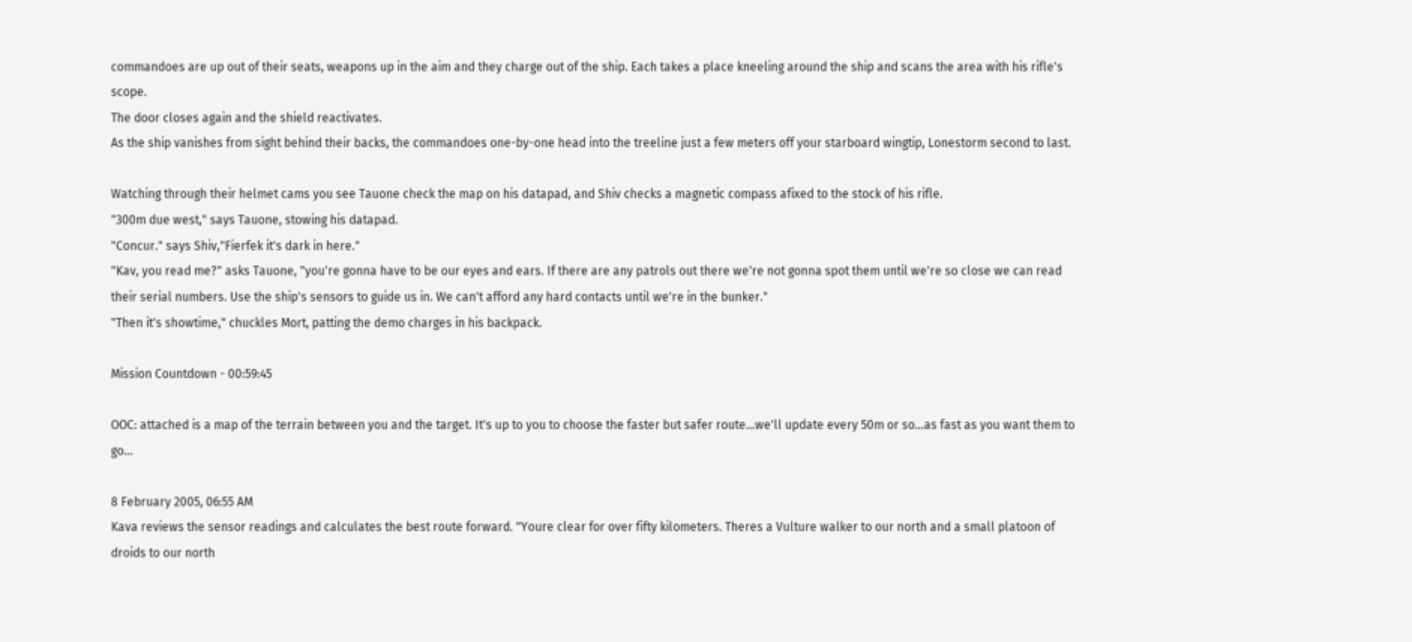commandoes are up out of their seats, weapons up in the aim and they charge out of the ship. Each takes a place kneeling around the ship and scans the area with his rifle's scope.
The door closes again and the shield reactivates.
As the ship vanishes from sight behind their backs, the commandoes one-by-one head into the treeline just a few meters off your starboard wingtip, Lonestorm second to last.

Watching through their helmet cams you see Tauone check the map on his datapad, and Shiv checks a magnetic compass afixed to the stock of his rifle.
"300m due west," says Tauone, stowing his datapad.
"Concur." says Shiv,"Fierfek it's dark in here."
"Kav, you read me?" asks Tauone, "you're gonna have to be our eyes and ears. If there are any patrols out there we're not gonna spot them until we're so close we can read their serial numbers. Use the ship's sensors to guide us in. We can't afford any hard contacts until we're in the bunker."
"Then it's showtime," chuckles Mort, patting the demo charges in his backpack.

Mission Countdown - 00:59:45

OOC: attached is a map of the terrain between you and the target. It's up to you to choose the faster but safer route...we'll update every 50m or so...as fast as you want them to go...

8 February 2005, 06:55 AM
Kava reviews the sensor readings and calculates the best route forward. "Youre clear for over fifty kilometers. Theres a Vulture walker to our north and a small platoon of droids to our north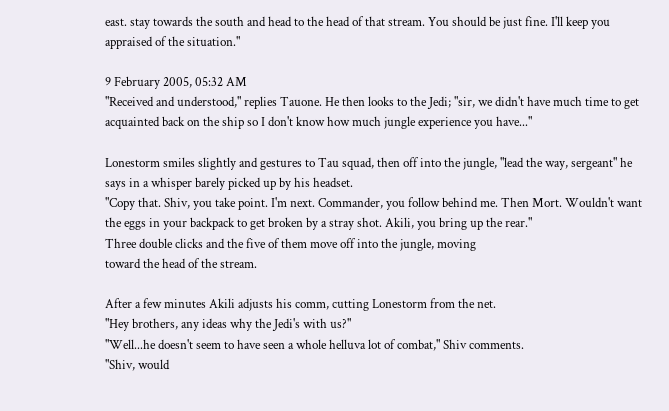east. stay towards the south and head to the head of that stream. You should be just fine. I'll keep you appraised of the situation."

9 February 2005, 05:32 AM
"Received and understood," replies Tauone. He then looks to the Jedi; "sir, we didn't have much time to get acquainted back on the ship so I don't know how much jungle experience you have..."

Lonestorm smiles slightly and gestures to Tau squad, then off into the jungle, "lead the way, sergeant" he says in a whisper barely picked up by his headset.
"Copy that. Shiv, you take point. I'm next. Commander, you follow behind me. Then Mort. Wouldn't want the eggs in your backpack to get broken by a stray shot. Akili, you bring up the rear."
Three double clicks and the five of them move off into the jungle, moving
toward the head of the stream.

After a few minutes Akili adjusts his comm, cutting Lonestorm from the net.
"Hey brothers, any ideas why the Jedi's with us?"
"Well...he doesn't seem to have seen a whole helluva lot of combat," Shiv comments.
"Shiv, would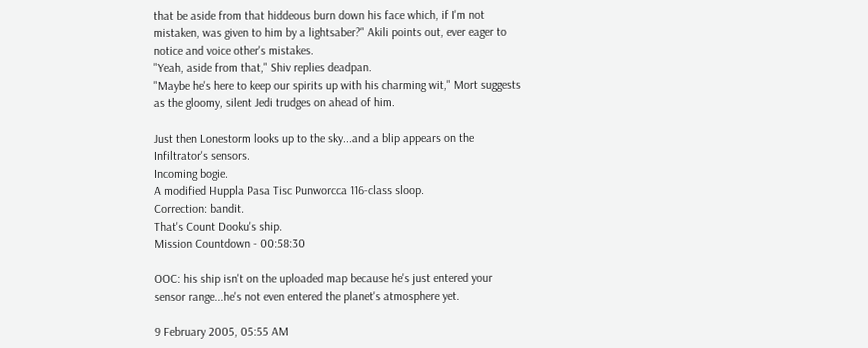that be aside from that hiddeous burn down his face which, if I'm not mistaken, was given to him by a lightsaber?" Akili points out, ever eager to notice and voice other's mistakes.
"Yeah, aside from that," Shiv replies deadpan.
"Maybe he's here to keep our spirits up with his charming wit," Mort suggests as the gloomy, silent Jedi trudges on ahead of him.

Just then Lonestorm looks up to the sky...and a blip appears on the
Infiltrator's sensors.
Incoming bogie.
A modified Huppla Pasa Tisc Punworcca 116-class sloop.
Correction: bandit.
That's Count Dooku's ship.
Mission Countdown - 00:58:30

OOC: his ship isn't on the uploaded map because he's just entered your sensor range...he's not even entered the planet's atmosphere yet.

9 February 2005, 05:55 AM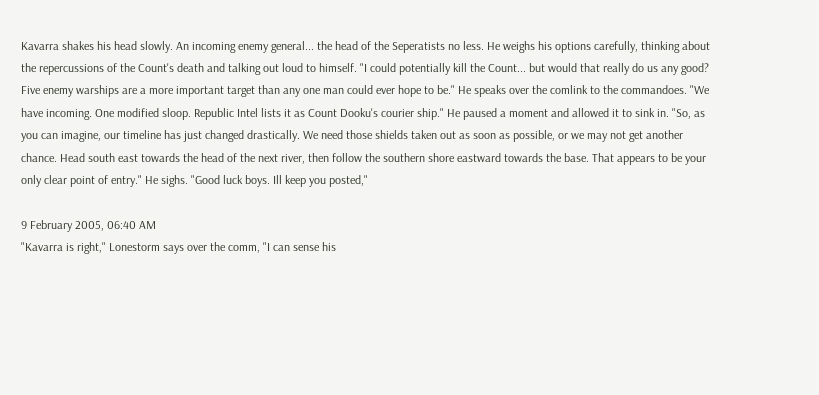Kavarra shakes his head slowly. An incoming enemy general... the head of the Seperatists no less. He weighs his options carefully, thinking about the repercussions of the Count's death and talking out loud to himself. "I could potentially kill the Count... but would that really do us any good? Five enemy warships are a more important target than any one man could ever hope to be." He speaks over the comlink to the commandoes. "We have incoming. One modified sloop. Republic Intel lists it as Count Dooku's courier ship." He paused a moment and allowed it to sink in. "So, as you can imagine, our timeline has just changed drastically. We need those shields taken out as soon as possible, or we may not get another chance. Head south east towards the head of the next river, then follow the southern shore eastward towards the base. That appears to be your only clear point of entry." He sighs. "Good luck boys. Ill keep you posted,"

9 February 2005, 06:40 AM
"Kavarra is right," Lonestorm says over the comm, "I can sense his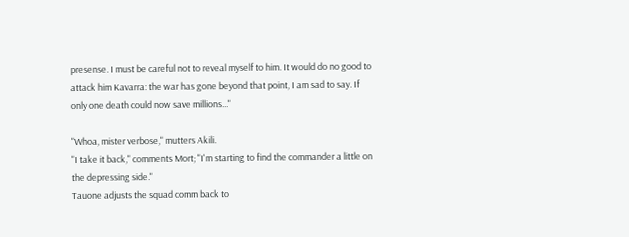presense. I must be careful not to reveal myself to him. It would do no good to attack him Kavarra: the war has gone beyond that point, I am sad to say. If only one death could now save millions..."

"Whoa, mister verbose," mutters Akili.
"I take it back," comments Mort; "I'm starting to find the commander a little on the depressing side."
Tauone adjusts the squad comm back to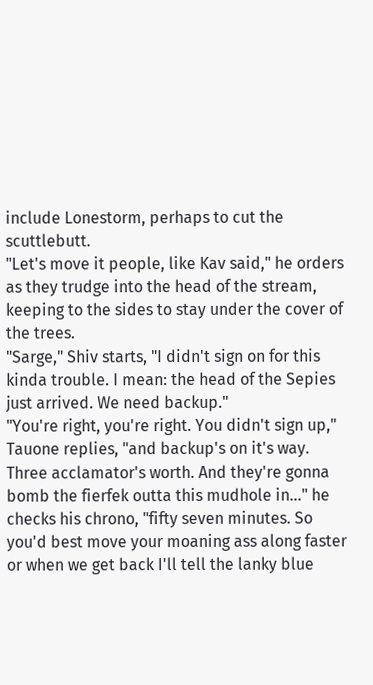include Lonestorm, perhaps to cut the scuttlebutt.
"Let's move it people, like Kav said," he orders as they trudge into the head of the stream, keeping to the sides to stay under the cover of the trees.
"Sarge," Shiv starts, "I didn't sign on for this kinda trouble. I mean: the head of the Sepies just arrived. We need backup."
"You're right, you're right. You didn't sign up," Tauone replies, "and backup's on it's way. Three acclamator's worth. And they're gonna bomb the fierfek outta this mudhole in..." he checks his chrono, "fifty seven minutes. So you'd best move your moaning ass along faster or when we get back I'll tell the lanky blue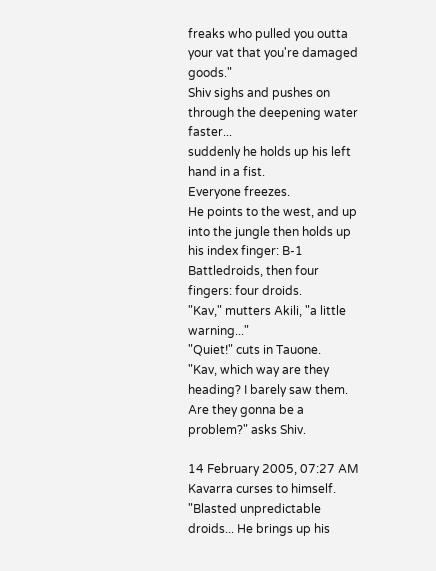freaks who pulled you outta your vat that you're damaged goods."
Shiv sighs and pushes on through the deepening water faster...
suddenly he holds up his left hand in a fist.
Everyone freezes.
He points to the west, and up into the jungle then holds up his index finger: B-1 Battledroids, then four fingers: four droids.
"Kav," mutters Akili, "a little warning..."
"Quiet!" cuts in Tauone.
"Kav, which way are they heading? I barely saw them. Are they gonna be a problem?" asks Shiv.

14 February 2005, 07:27 AM
Kavarra curses to himself. "Blasted unpredictable droids... He brings up his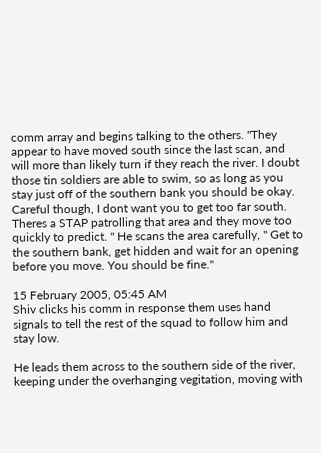comm array and begins talking to the others. "They appear to have moved south since the last scan, and will more than likely turn if they reach the river. I doubt those tin soldiers are able to swim, so as long as you stay just off of the southern bank you should be okay. Careful though, I dont want you to get too far south. Theres a STAP patrolling that area and they move too quickly to predict. " He scans the area carefully, " Get to the southern bank, get hidden and wait for an opening before you move. You should be fine."

15 February 2005, 05:45 AM
Shiv clicks his comm in response them uses hand signals to tell the rest of the squad to follow him and stay low.

He leads them across to the southern side of the river, keeping under the overhanging vegitation, moving with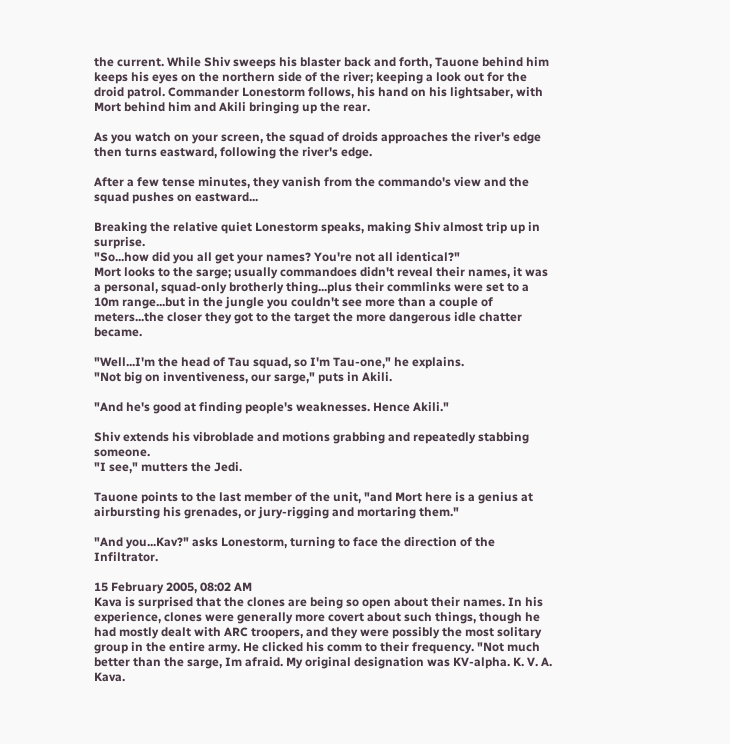the current. While Shiv sweeps his blaster back and forth, Tauone behind him keeps his eyes on the northern side of the river; keeping a look out for the droid patrol. Commander Lonestorm follows, his hand on his lightsaber, with Mort behind him and Akili bringing up the rear.

As you watch on your screen, the squad of droids approaches the river's edge then turns eastward, following the river's edge.

After a few tense minutes, they vanish from the commando's view and the squad pushes on eastward...

Breaking the relative quiet Lonestorm speaks, making Shiv almost trip up in surprise.
"So...how did you all get your names? You're not all identical?"
Mort looks to the sarge; usually commandoes didn't reveal their names, it was a personal, squad-only brotherly thing...plus their commlinks were set to a 10m range...but in the jungle you couldn't see more than a couple of meters...the closer they got to the target the more dangerous idle chatter became.

"Well...I'm the head of Tau squad, so I'm Tau-one," he explains.
"Not big on inventiveness, our sarge," puts in Akili.

"And he's good at finding people's weaknesses. Hence Akili."

Shiv extends his vibroblade and motions grabbing and repeatedly stabbing someone.
"I see," mutters the Jedi.

Tauone points to the last member of the unit, "and Mort here is a genius at airbursting his grenades, or jury-rigging and mortaring them."

"And you...Kav?" asks Lonestorm, turning to face the direction of the Infiltrator.

15 February 2005, 08:02 AM
Kava is surprised that the clones are being so open about their names. In his experience, clones were generally more covert about such things, though he had mostly dealt with ARC troopers, and they were possibly the most solitary group in the entire army. He clicked his comm to their frequency. "Not much better than the sarge, Im afraid. My original designation was KV-alpha. K. V. A. Kava.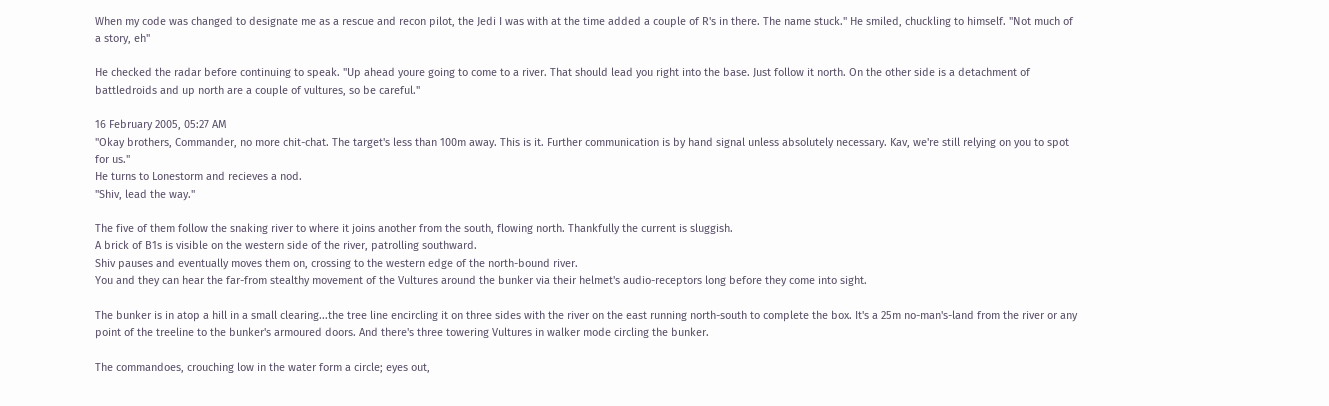When my code was changed to designate me as a rescue and recon pilot, the Jedi I was with at the time added a couple of R's in there. The name stuck." He smiled, chuckling to himself. "Not much of a story, eh"

He checked the radar before continuing to speak. "Up ahead youre going to come to a river. That should lead you right into the base. Just follow it north. On the other side is a detachment of battledroids and up north are a couple of vultures, so be careful."

16 February 2005, 05:27 AM
"Okay brothers, Commander, no more chit-chat. The target's less than 100m away. This is it. Further communication is by hand signal unless absolutely necessary. Kav, we're still relying on you to spot for us."
He turns to Lonestorm and recieves a nod.
"Shiv, lead the way."

The five of them follow the snaking river to where it joins another from the south, flowing north. Thankfully the current is sluggish.
A brick of B1s is visible on the western side of the river, patrolling southward.
Shiv pauses and eventually moves them on, crossing to the western edge of the north-bound river.
You and they can hear the far-from stealthy movement of the Vultures around the bunker via their helmet's audio-receptors long before they come into sight.

The bunker is in atop a hill in a small clearing...the tree line encircling it on three sides with the river on the east running north-south to complete the box. It's a 25m no-man's-land from the river or any point of the treeline to the bunker's armoured doors. And there's three towering Vultures in walker mode circling the bunker.

The commandoes, crouching low in the water form a circle; eyes out,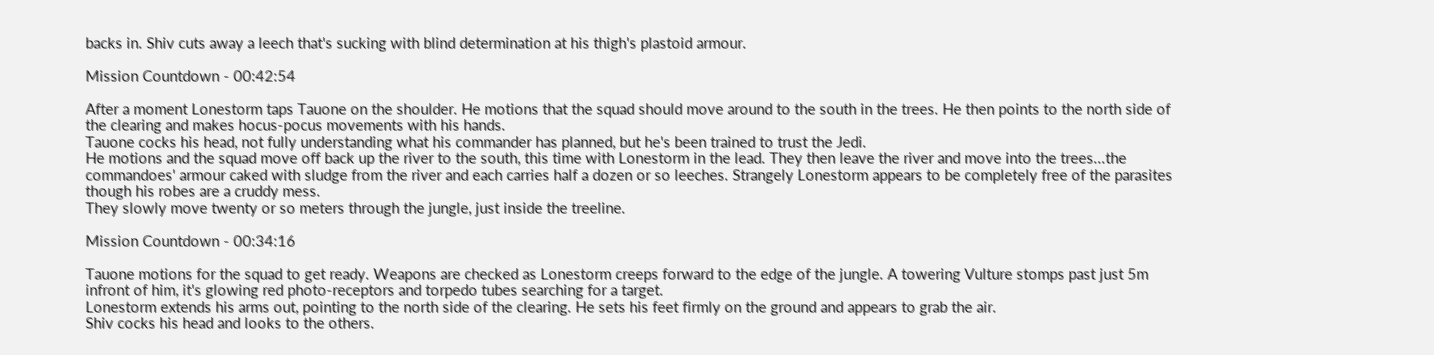backs in. Shiv cuts away a leech that's sucking with blind determination at his thigh's plastoid armour.

Mission Countdown - 00:42:54

After a moment Lonestorm taps Tauone on the shoulder. He motions that the squad should move around to the south in the trees. He then points to the north side of the clearing and makes hocus-pocus movements with his hands.
Tauone cocks his head, not fully understanding what his commander has planned, but he's been trained to trust the Jedi.
He motions and the squad move off back up the river to the south, this time with Lonestorm in the lead. They then leave the river and move into the trees...the commandoes' armour caked with sludge from the river and each carries half a dozen or so leeches. Strangely Lonestorm appears to be completely free of the parasites though his robes are a cruddy mess.
They slowly move twenty or so meters through the jungle, just inside the treeline.

Mission Countdown - 00:34:16

Tauone motions for the squad to get ready. Weapons are checked as Lonestorm creeps forward to the edge of the jungle. A towering Vulture stomps past just 5m infront of him, it's glowing red photo-receptors and torpedo tubes searching for a target.
Lonestorm extends his arms out, pointing to the north side of the clearing. He sets his feet firmly on the ground and appears to grab the air.
Shiv cocks his head and looks to the others.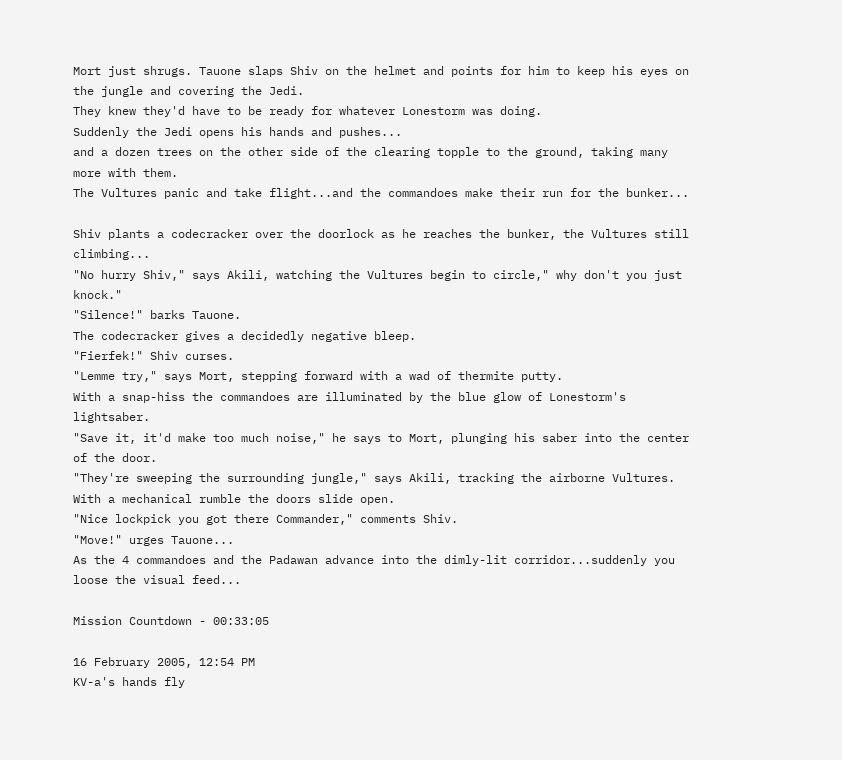Mort just shrugs. Tauone slaps Shiv on the helmet and points for him to keep his eyes on the jungle and covering the Jedi.
They knew they'd have to be ready for whatever Lonestorm was doing.
Suddenly the Jedi opens his hands and pushes...
and a dozen trees on the other side of the clearing topple to the ground, taking many more with them.
The Vultures panic and take flight...and the commandoes make their run for the bunker...

Shiv plants a codecracker over the doorlock as he reaches the bunker, the Vultures still climbing...
"No hurry Shiv," says Akili, watching the Vultures begin to circle," why don't you just knock."
"Silence!" barks Tauone.
The codecracker gives a decidedly negative bleep.
"Fierfek!" Shiv curses.
"Lemme try," says Mort, stepping forward with a wad of thermite putty.
With a snap-hiss the commandoes are illuminated by the blue glow of Lonestorm's lightsaber.
"Save it, it'd make too much noise," he says to Mort, plunging his saber into the center of the door.
"They're sweeping the surrounding jungle," says Akili, tracking the airborne Vultures.
With a mechanical rumble the doors slide open.
"Nice lockpick you got there Commander," comments Shiv.
"Move!" urges Tauone...
As the 4 commandoes and the Padawan advance into the dimly-lit corridor...suddenly you loose the visual feed...

Mission Countdown - 00:33:05

16 February 2005, 12:54 PM
KV-a's hands fly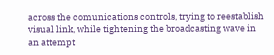across the comunications controls, trying to reestablish visual link, while tightening the broadcasting wave in an attempt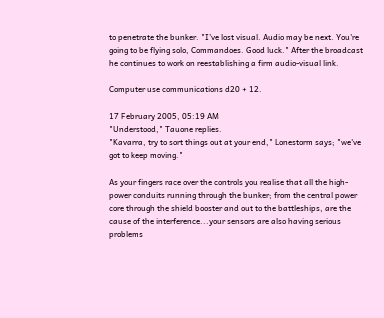to penetrate the bunker. "I've lost visual. Audio may be next. You're going to be flying solo, Commandoes. Good luck." After the broadcast he continues to work on reestablishing a firm audio-visual link.

Computer use communications d20 + 12.

17 February 2005, 05:19 AM
"Understood," Tauone replies.
"Kavarra, try to sort things out at your end," Lonestorm says; "we've got to keep moving."

As your fingers race over the controls you realise that all the high-power conduits running through the bunker; from the central power core through the shield booster and out to the battleships, are the cause of the interference...your sensors are also having serious problems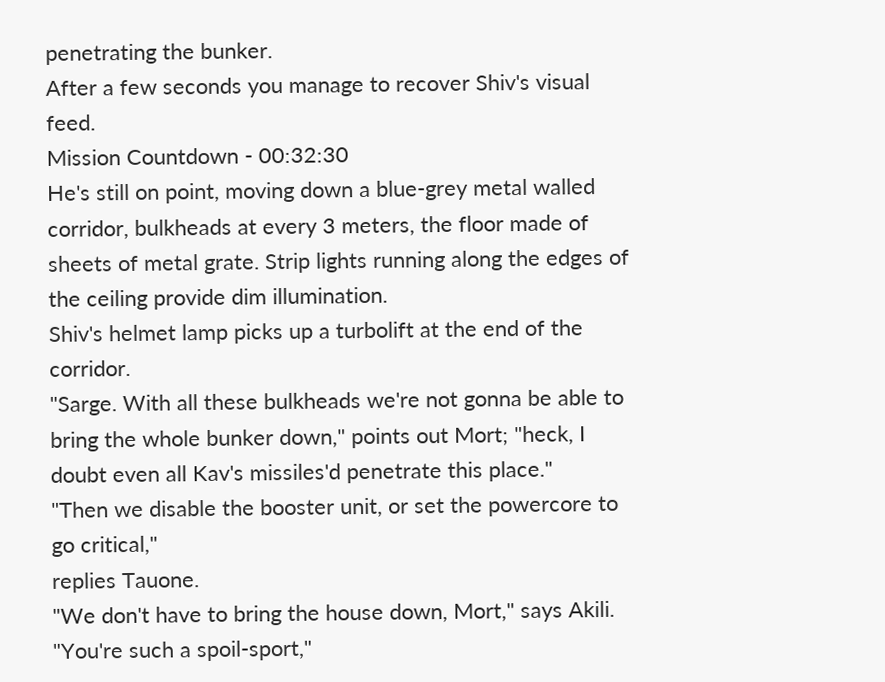penetrating the bunker.
After a few seconds you manage to recover Shiv's visual feed.
Mission Countdown - 00:32:30
He's still on point, moving down a blue-grey metal walled corridor, bulkheads at every 3 meters, the floor made of sheets of metal grate. Strip lights running along the edges of the ceiling provide dim illumination.
Shiv's helmet lamp picks up a turbolift at the end of the corridor.
"Sarge. With all these bulkheads we're not gonna be able to bring the whole bunker down," points out Mort; "heck, I doubt even all Kav's missiles'd penetrate this place."
"Then we disable the booster unit, or set the powercore to go critical,"
replies Tauone.
"We don't have to bring the house down, Mort," says Akili.
"You're such a spoil-sport,"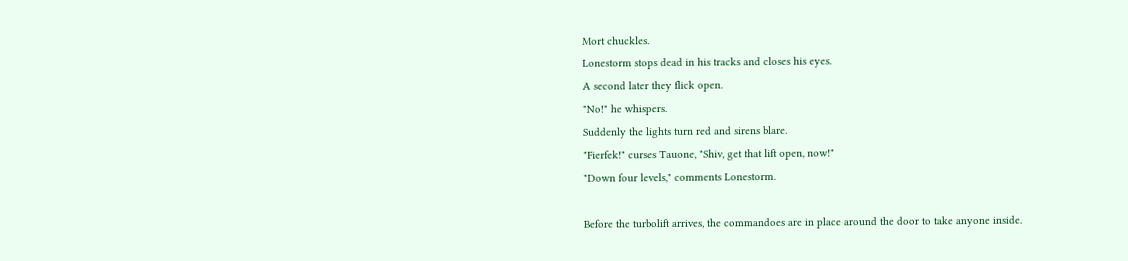Mort chuckles.
Lonestorm stops dead in his tracks and closes his eyes.
A second later they flick open.
"No!" he whispers.
Suddenly the lights turn red and sirens blare.
"Fierfek!" curses Tauone, "Shiv, get that lift open, now!"
"Down four levels," comments Lonestorm.

Before the turbolift arrives, the commandoes are in place around the door to take anyone inside.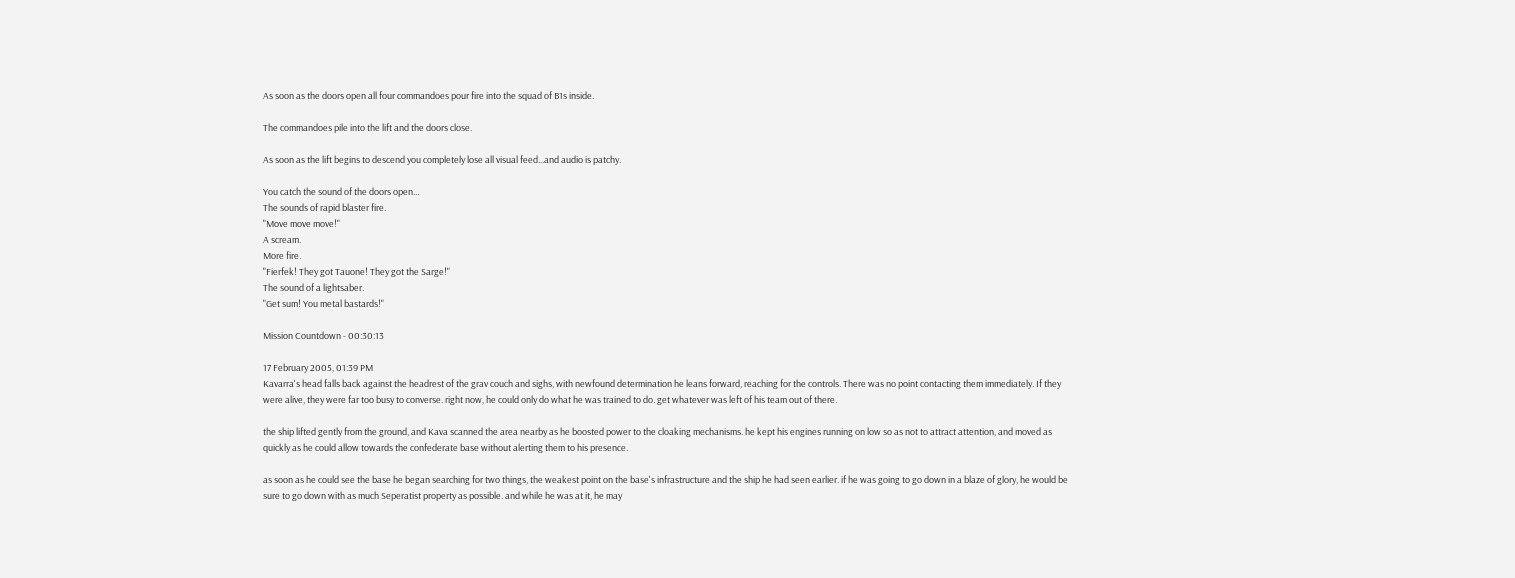As soon as the doors open all four commandoes pour fire into the squad of B1s inside.

The commandoes pile into the lift and the doors close.

As soon as the lift begins to descend you completely lose all visual feed...and audio is patchy.

You catch the sound of the doors open...
The sounds of rapid blaster fire.
"Move move move!"
A scream.
More fire.
"Fierfek! They got Tauone! They got the Sarge!"
The sound of a lightsaber.
"Get sum! You metal bastards!"

Mission Countdown - 00:30:13

17 February 2005, 01:39 PM
Kavarra's head falls back against the headrest of the grav couch and sighs, with newfound determination he leans forward, reaching for the controls. There was no point contacting them immediately. If they were alive, they were far too busy to converse. right now, he could only do what he was trained to do. get whatever was left of his team out of there.

the ship lifted gently from the ground, and Kava scanned the area nearby as he boosted power to the cloaking mechanisms. he kept his engines running on low so as not to attract attention, and moved as quickly as he could allow towards the confederate base without alerting them to his presence.

as soon as he could see the base he began searching for two things, the weakest point on the base's infrastructure and the ship he had seen earlier. if he was going to go down in a blaze of glory, he would be sure to go down with as much Seperatist property as possible. and while he was at it, he may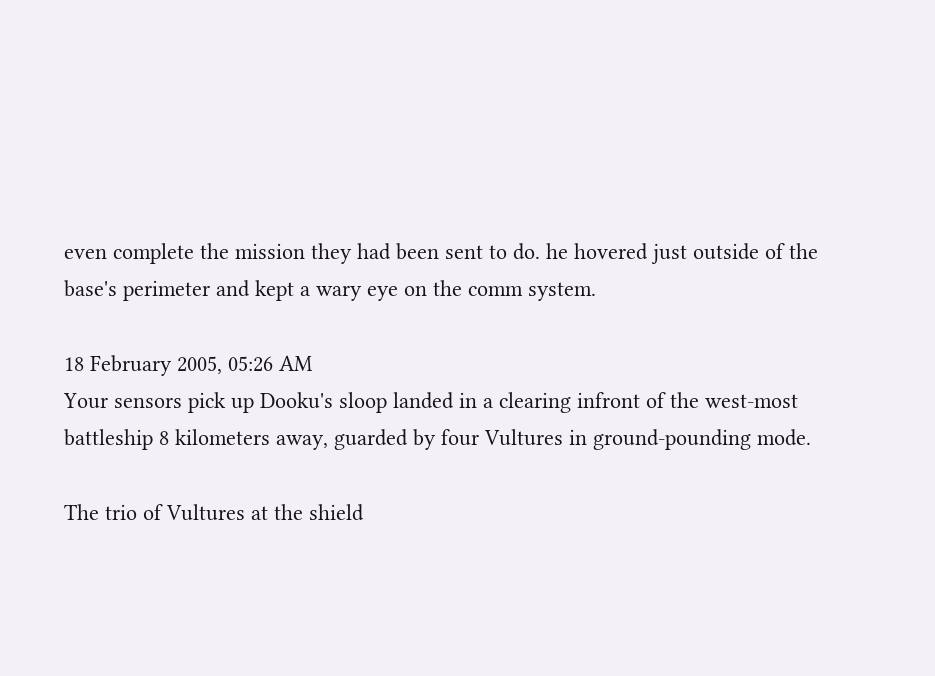even complete the mission they had been sent to do. he hovered just outside of the base's perimeter and kept a wary eye on the comm system.

18 February 2005, 05:26 AM
Your sensors pick up Dooku's sloop landed in a clearing infront of the west-most battleship 8 kilometers away, guarded by four Vultures in ground-pounding mode.

The trio of Vultures at the shield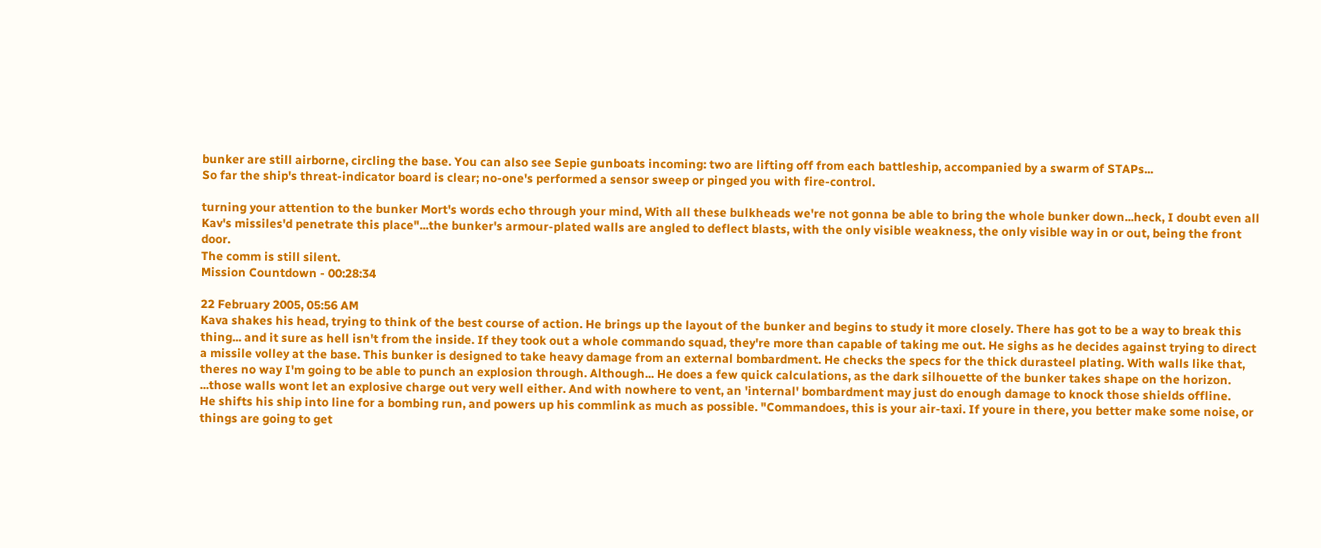bunker are still airborne, circling the base. You can also see Sepie gunboats incoming: two are lifting off from each battleship, accompanied by a swarm of STAPs...
So far the ship's threat-indicator board is clear; no-one's performed a sensor sweep or pinged you with fire-control.

turning your attention to the bunker Mort's words echo through your mind, With all these bulkheads we're not gonna be able to bring the whole bunker down...heck, I doubt even all Kav's missiles'd penetrate this place"...the bunker's armour-plated walls are angled to deflect blasts, with the only visible weakness, the only visible way in or out, being the front door.
The comm is still silent.
Mission Countdown - 00:28:34

22 February 2005, 05:56 AM
Kava shakes his head, trying to think of the best course of action. He brings up the layout of the bunker and begins to study it more closely. There has got to be a way to break this thing... and it sure as hell isn't from the inside. If they took out a whole commando squad, they're more than capable of taking me out. He sighs as he decides against trying to direct a missile volley at the base. This bunker is designed to take heavy damage from an external bombardment. He checks the specs for the thick durasteel plating. With walls like that, theres no way I'm going to be able to punch an explosion through. Although... He does a few quick calculations, as the dark silhouette of the bunker takes shape on the horizon. ...those walls wont let an explosive charge out very well either. And with nowhere to vent, an 'internal' bombardment may just do enough damage to knock those shields offline.
He shifts his ship into line for a bombing run, and powers up his commlink as much as possible. "Commandoes, this is your air-taxi. If youre in there, you better make some noise, or things are going to get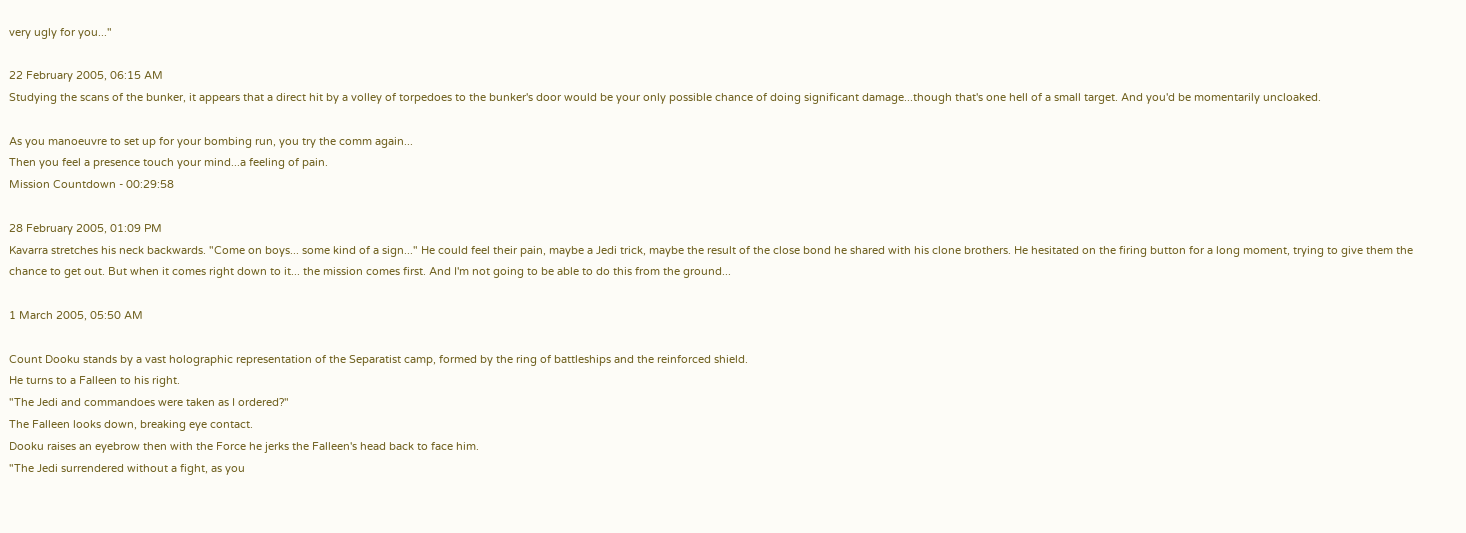very ugly for you..."

22 February 2005, 06:15 AM
Studying the scans of the bunker, it appears that a direct hit by a volley of torpedoes to the bunker's door would be your only possible chance of doing significant damage...though that's one hell of a small target. And you'd be momentarily uncloaked.

As you manoeuvre to set up for your bombing run, you try the comm again...
Then you feel a presence touch your mind...a feeling of pain.
Mission Countdown - 00:29:58

28 February 2005, 01:09 PM
Kavarra stretches his neck backwards. "Come on boys... some kind of a sign..." He could feel their pain, maybe a Jedi trick, maybe the result of the close bond he shared with his clone brothers. He hesitated on the firing button for a long moment, trying to give them the chance to get out. But when it comes right down to it... the mission comes first. And I'm not going to be able to do this from the ground...

1 March 2005, 05:50 AM

Count Dooku stands by a vast holographic representation of the Separatist camp, formed by the ring of battleships and the reinforced shield.
He turns to a Falleen to his right.
"The Jedi and commandoes were taken as I ordered?"
The Falleen looks down, breaking eye contact.
Dooku raises an eyebrow then with the Force he jerks the Falleen's head back to face him.
"The Jedi surrendered without a fight, as you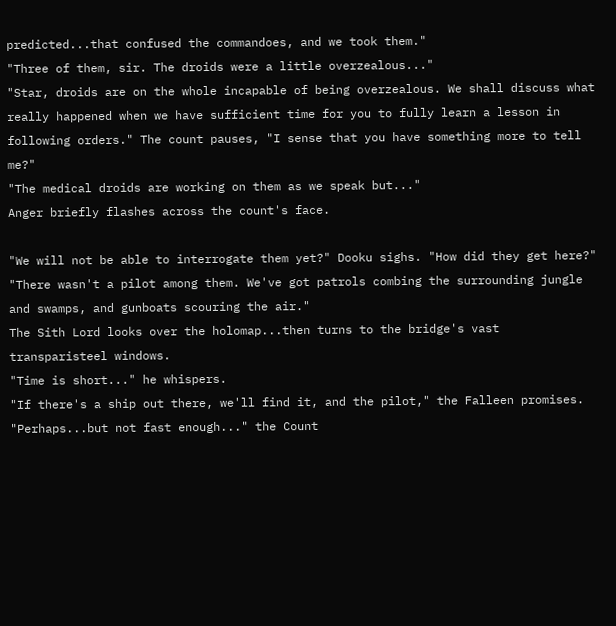predicted...that confused the commandoes, and we took them."
"Three of them, sir. The droids were a little overzealous..."
"Star, droids are on the whole incapable of being overzealous. We shall discuss what really happened when we have sufficient time for you to fully learn a lesson in following orders." The count pauses, "I sense that you have something more to tell me?"
"The medical droids are working on them as we speak but..."
Anger briefly flashes across the count's face.

"We will not be able to interrogate them yet?" Dooku sighs. "How did they get here?"
"There wasn't a pilot among them. We've got patrols combing the surrounding jungle and swamps, and gunboats scouring the air."
The Sith Lord looks over the holomap...then turns to the bridge's vast
transparisteel windows.
"Time is short..." he whispers.
"If there's a ship out there, we'll find it, and the pilot," the Falleen promises.
"Perhaps...but not fast enough..." the Count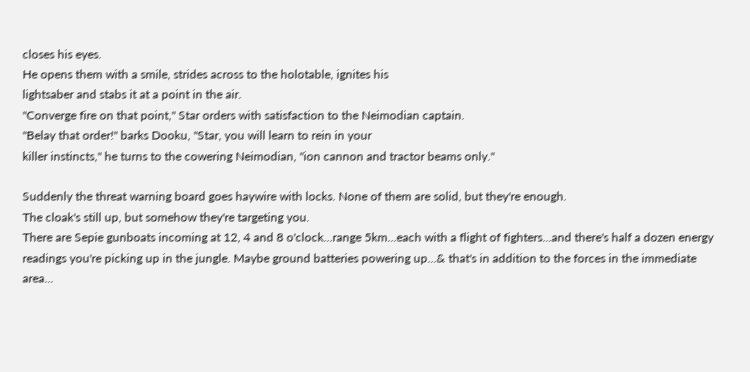closes his eyes.
He opens them with a smile, strides across to the holotable, ignites his
lightsaber and stabs it at a point in the air.
"Converge fire on that point," Star orders with satisfaction to the Neimodian captain.
"Belay that order!" barks Dooku, "Star, you will learn to rein in your
killer instincts," he turns to the cowering Neimodian, "ion cannon and tractor beams only."

Suddenly the threat warning board goes haywire with locks. None of them are solid, but they're enough.
The cloak's still up, but somehow they're targeting you.
There are Sepie gunboats incoming at 12, 4 and 8 o'clock...range 5km...each with a flight of fighters...and there's half a dozen energy readings you're picking up in the jungle. Maybe ground batteries powering up...& that's in addition to the forces in the immediate area...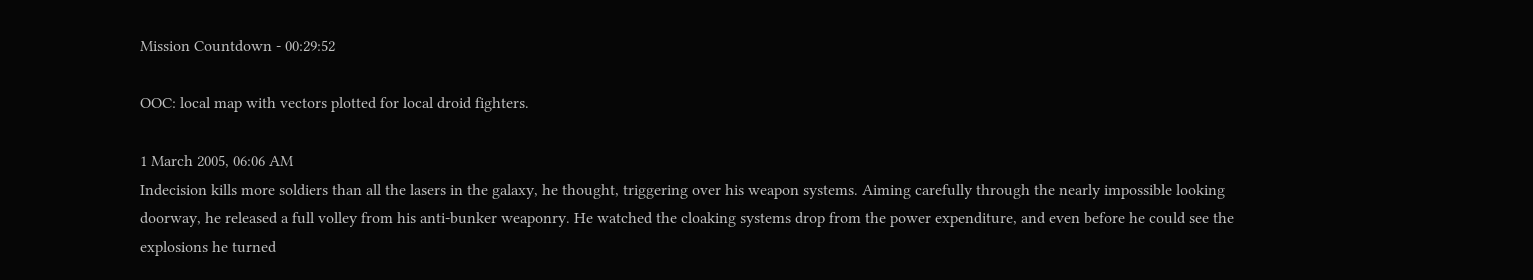Mission Countdown - 00:29:52

OOC: local map with vectors plotted for local droid fighters.

1 March 2005, 06:06 AM
Indecision kills more soldiers than all the lasers in the galaxy, he thought, triggering over his weapon systems. Aiming carefully through the nearly impossible looking doorway, he released a full volley from his anti-bunker weaponry. He watched the cloaking systems drop from the power expenditure, and even before he could see the explosions he turned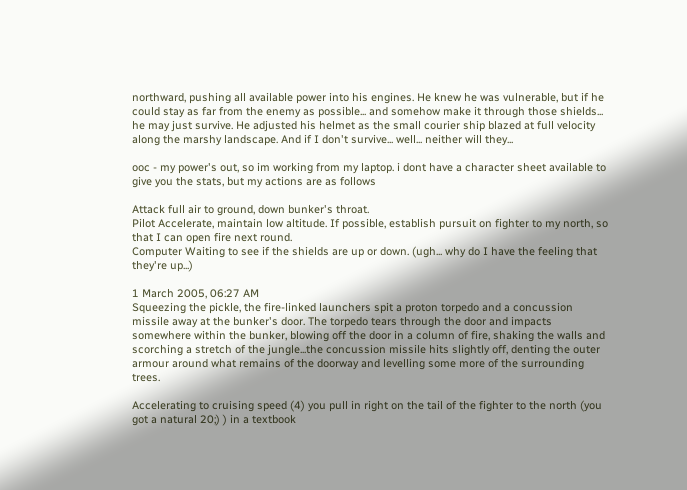northward, pushing all available power into his engines. He knew he was vulnerable, but if he could stay as far from the enemy as possible... and somehow make it through those shields... he may just survive. He adjusted his helmet as the small courier ship blazed at full velocity along the marshy landscape. And if I don't survive... well... neither will they...

ooc - my power's out, so im working from my laptop. i dont have a character sheet available to give you the stats, but my actions are as follows

Attack full air to ground, down bunker's throat.
Pilot Accelerate, maintain low altitude. If possible, establish pursuit on fighter to my north, so that I can open fire next round.
Computer Waiting to see if the shields are up or down. (ugh... why do I have the feeling that they're up...)

1 March 2005, 06:27 AM
Squeezing the pickle, the fire-linked launchers spit a proton torpedo and a concussion missile away at the bunker's door. The torpedo tears through the door and impacts somewhere within the bunker, blowing off the door in a column of fire, shaking the walls and scorching a stretch of the jungle...the concussion missile hits slightly off, denting the outer armour around what remains of the doorway and levelling some more of the surrounding trees.

Accelerating to cruising speed (4) you pull in right on the tail of the fighter to the north (you got a natural 20;) ) in a textbook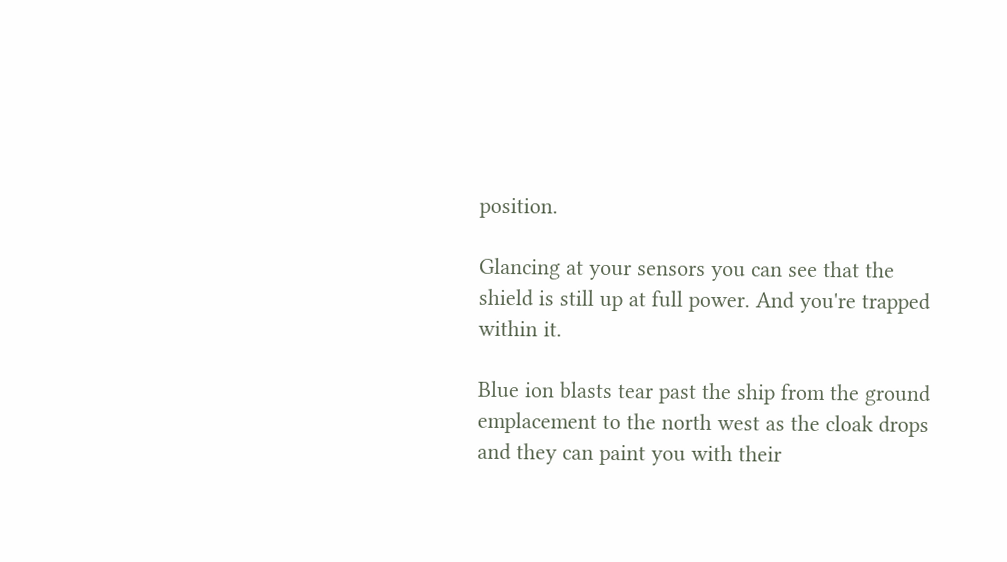position.

Glancing at your sensors you can see that the shield is still up at full power. And you're trapped within it.

Blue ion blasts tear past the ship from the ground emplacement to the north west as the cloak drops and they can paint you with their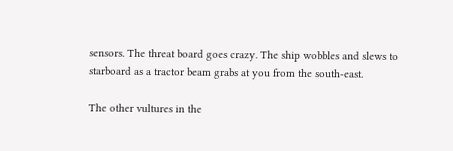sensors. The threat board goes crazy. The ship wobbles and slews to starboard as a tractor beam grabs at you from the south-east.

The other vultures in the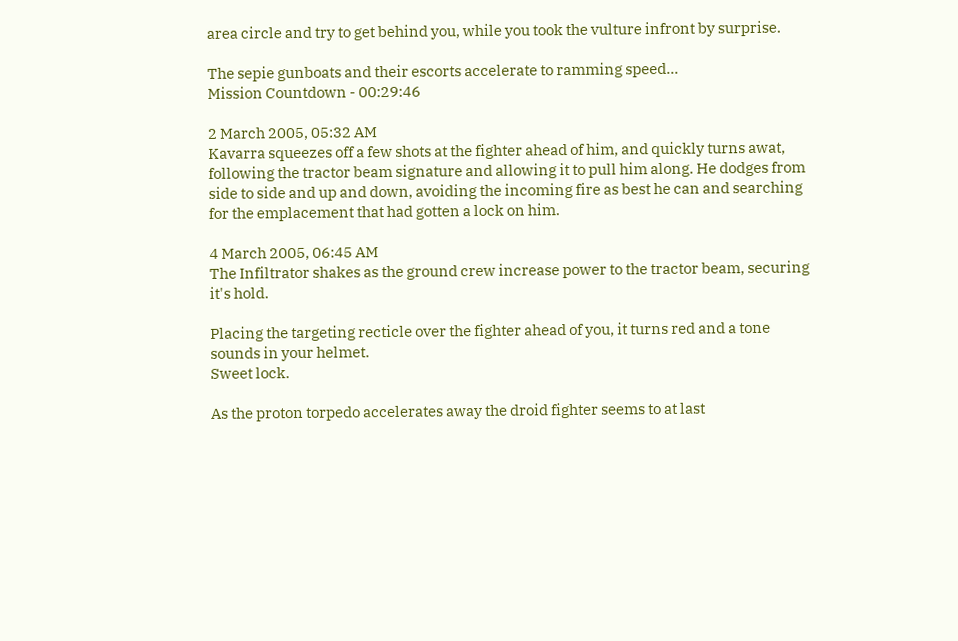area circle and try to get behind you, while you took the vulture infront by surprise.

The sepie gunboats and their escorts accelerate to ramming speed...
Mission Countdown - 00:29:46

2 March 2005, 05:32 AM
Kavarra squeezes off a few shots at the fighter ahead of him, and quickly turns awat, following the tractor beam signature and allowing it to pull him along. He dodges from side to side and up and down, avoiding the incoming fire as best he can and searching for the emplacement that had gotten a lock on him.

4 March 2005, 06:45 AM
The Infiltrator shakes as the ground crew increase power to the tractor beam, securing it's hold.

Placing the targeting recticle over the fighter ahead of you, it turns red and a tone sounds in your helmet.
Sweet lock.

As the proton torpedo accelerates away the droid fighter seems to at last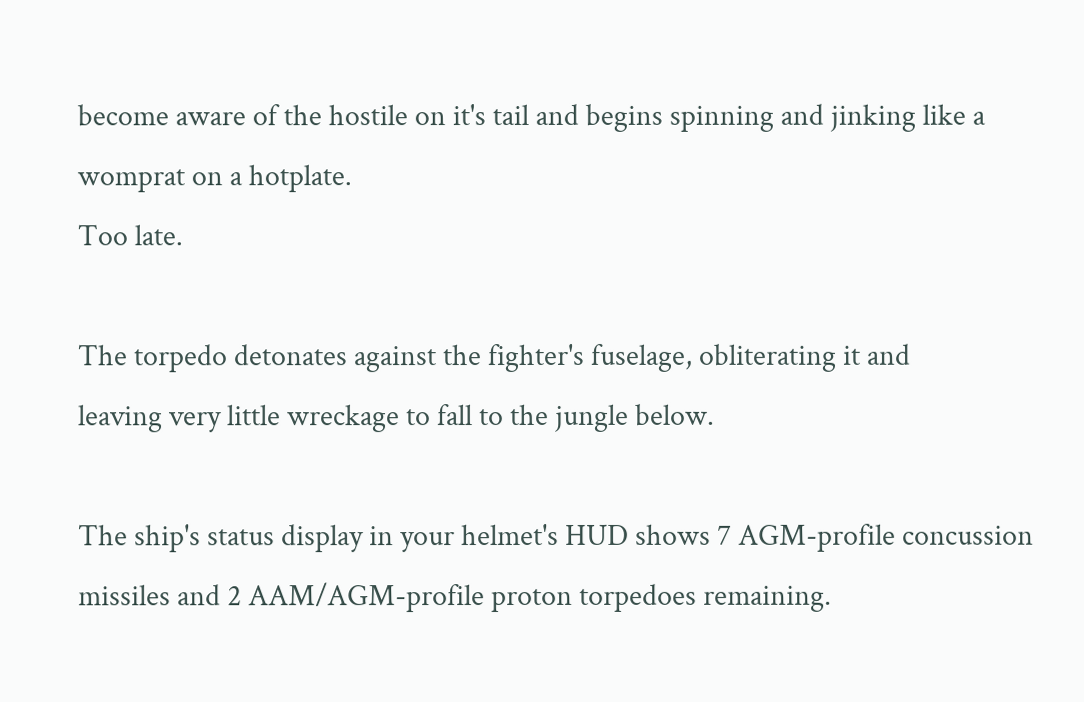become aware of the hostile on it's tail and begins spinning and jinking like a womprat on a hotplate.
Too late.

The torpedo detonates against the fighter's fuselage, obliterating it and
leaving very little wreckage to fall to the jungle below.

The ship's status display in your helmet's HUD shows 7 AGM-profile concussion missiles and 2 AAM/AGM-profile proton torpedoes remaining.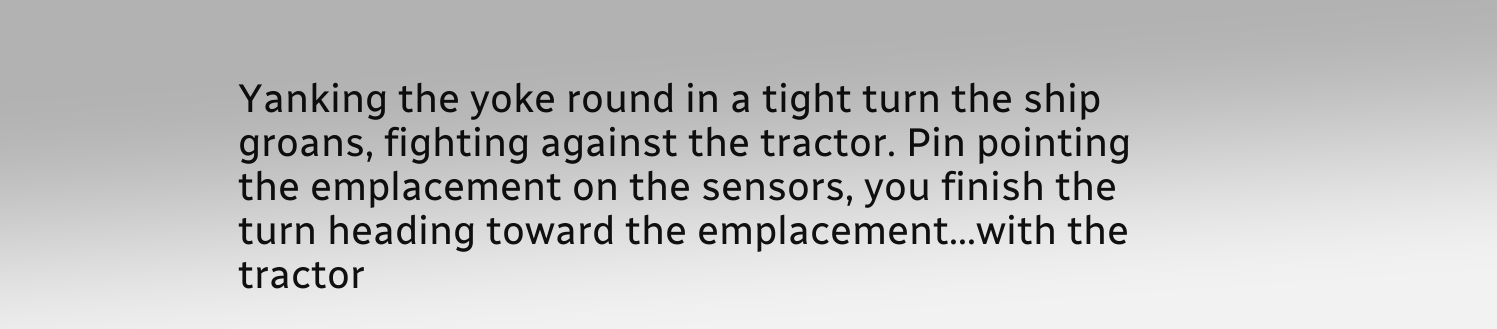Yanking the yoke round in a tight turn the ship groans, fighting against the tractor. Pin pointing the emplacement on the sensors, you finish the turn heading toward the emplacement...with the tractor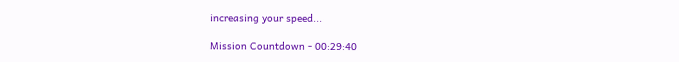increasing your speed...

Mission Countdown - 00:29:40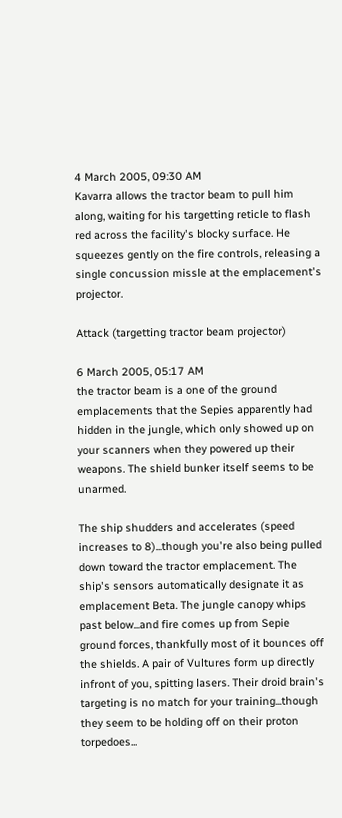4 March 2005, 09:30 AM
Kavarra allows the tractor beam to pull him along, waiting for his targetting reticle to flash red across the facility's blocky surface. He squeezes gently on the fire controls, releasing a single concussion missle at the emplacement's projector.

Attack (targetting tractor beam projector)

6 March 2005, 05:17 AM
the tractor beam is a one of the ground emplacements that the Sepies apparently had hidden in the jungle, which only showed up on your scanners when they powered up their weapons. The shield bunker itself seems to be unarmed.

The ship shudders and accelerates (speed increases to 8)...though you're also being pulled down toward the tractor emplacement. The ship's sensors automatically designate it as emplacement Beta. The jungle canopy whips past below...and fire comes up from Sepie ground forces, thankfully most of it bounces off the shields. A pair of Vultures form up directly infront of you, spitting lasers. Their droid brain's targeting is no match for your training...though they seem to be holding off on their proton torpedoes...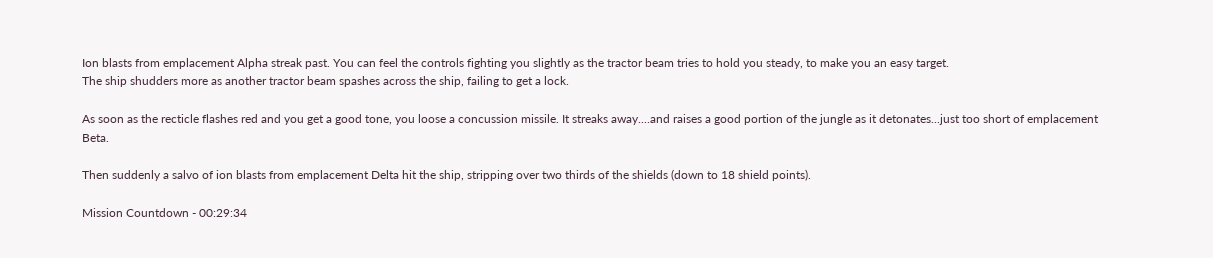Ion blasts from emplacement Alpha streak past. You can feel the controls fighting you slightly as the tractor beam tries to hold you steady, to make you an easy target.
The ship shudders more as another tractor beam spashes across the ship, failing to get a lock.

As soon as the recticle flashes red and you get a good tone, you loose a concussion missile. It streaks away....and raises a good portion of the jungle as it detonates...just too short of emplacement Beta.

Then suddenly a salvo of ion blasts from emplacement Delta hit the ship, stripping over two thirds of the shields (down to 18 shield points).

Mission Countdown - 00:29:34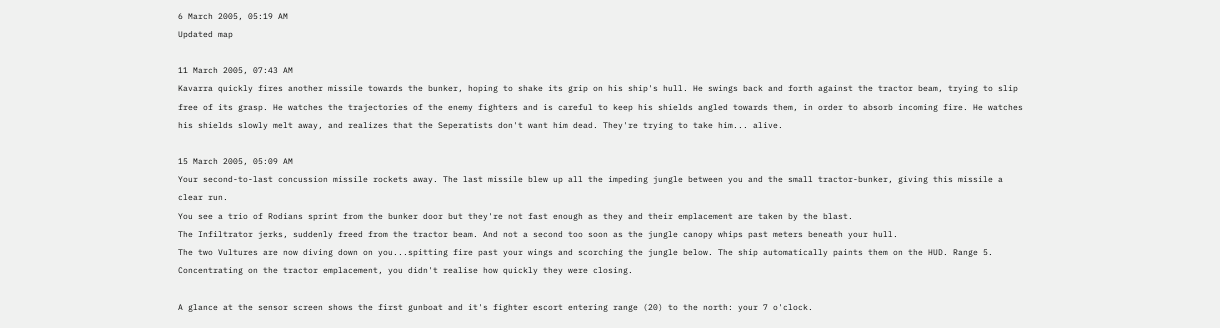6 March 2005, 05:19 AM
Updated map

11 March 2005, 07:43 AM
Kavarra quickly fires another missile towards the bunker, hoping to shake its grip on his ship's hull. He swings back and forth against the tractor beam, trying to slip free of its grasp. He watches the trajectories of the enemy fighters and is careful to keep his shields angled towards them, in order to absorb incoming fire. He watches his shields slowly melt away, and realizes that the Seperatists don't want him dead. They're trying to take him... alive.

15 March 2005, 05:09 AM
Your second-to-last concussion missile rockets away. The last missile blew up all the impeding jungle between you and the small tractor-bunker, giving this missile a clear run.
You see a trio of Rodians sprint from the bunker door but they're not fast enough as they and their emplacement are taken by the blast.
The Infiltrator jerks, suddenly freed from the tractor beam. And not a second too soon as the jungle canopy whips past meters beneath your hull.
The two Vultures are now diving down on you...spitting fire past your wings and scorching the jungle below. The ship automatically paints them on the HUD. Range 5. Concentrating on the tractor emplacement, you didn't realise how quickly they were closing.

A glance at the sensor screen shows the first gunboat and it's fighter escort entering range (20) to the north: your 7 o'clock.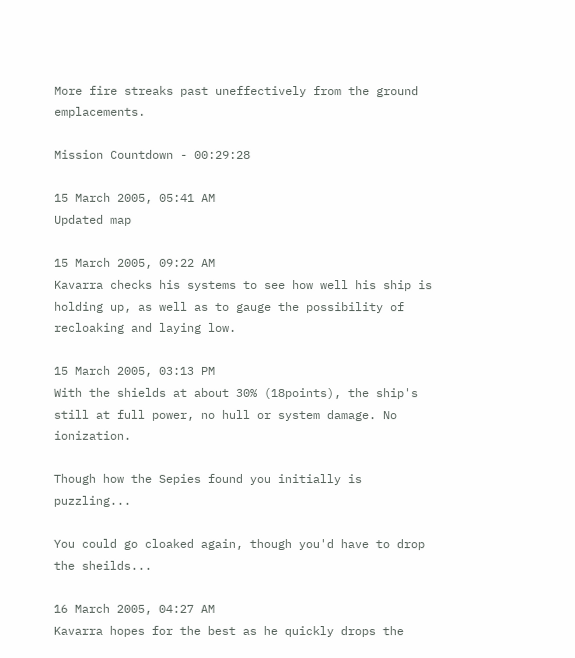More fire streaks past uneffectively from the ground emplacements.

Mission Countdown - 00:29:28

15 March 2005, 05:41 AM
Updated map

15 March 2005, 09:22 AM
Kavarra checks his systems to see how well his ship is holding up, as well as to gauge the possibility of recloaking and laying low.

15 March 2005, 03:13 PM
With the shields at about 30% (18points), the ship's still at full power, no hull or system damage. No ionization.

Though how the Sepies found you initially is puzzling...

You could go cloaked again, though you'd have to drop the sheilds...

16 March 2005, 04:27 AM
Kavarra hopes for the best as he quickly drops the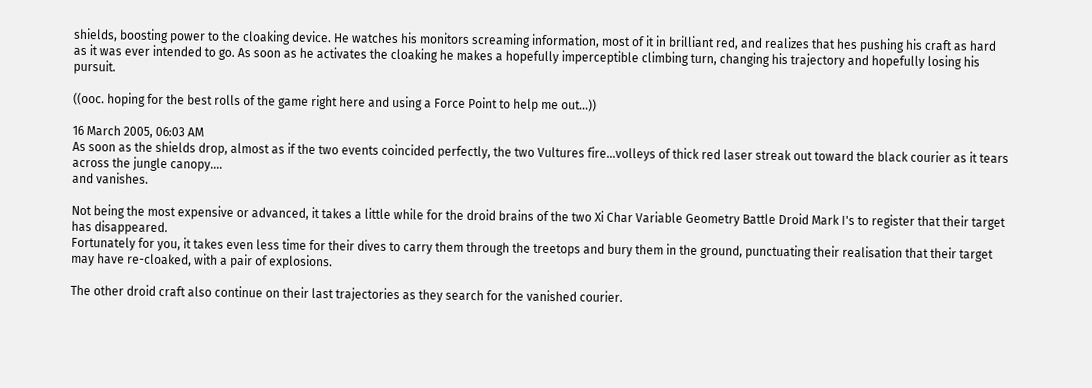shields, boosting power to the cloaking device. He watches his monitors screaming information, most of it in brilliant red, and realizes that hes pushing his craft as hard as it was ever intended to go. As soon as he activates the cloaking he makes a hopefully imperceptible climbing turn, changing his trajectory and hopefully losing his pursuit.

((ooc. hoping for the best rolls of the game right here and using a Force Point to help me out...))

16 March 2005, 06:03 AM
As soon as the shields drop, almost as if the two events coincided perfectly, the two Vultures fire...volleys of thick red laser streak out toward the black courier as it tears across the jungle canopy....
and vanishes.

Not being the most expensive or advanced, it takes a little while for the droid brains of the two Xi Char Variable Geometry Battle Droid Mark I's to register that their target has disappeared.
Fortunately for you, it takes even less time for their dives to carry them through the treetops and bury them in the ground, punctuating their realisation that their target may have re-cloaked, with a pair of explosions.

The other droid craft also continue on their last trajectories as they search for the vanished courier.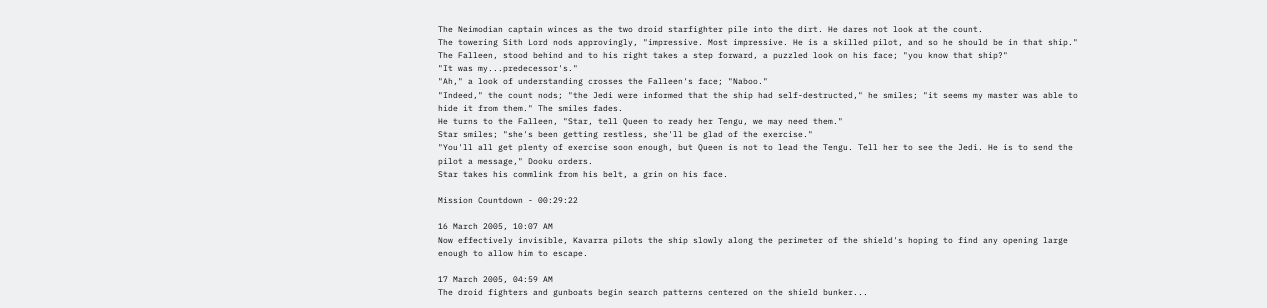The Neimodian captain winces as the two droid starfighter pile into the dirt. He dares not look at the count.
The towering Sith Lord nods approvingly, "impressive. Most impressive. He is a skilled pilot, and so he should be in that ship."
The Falleen, stood behind and to his right takes a step forward, a puzzled look on his face; "you know that ship?"
"It was my...predecessor's."
"Ah," a look of understanding crosses the Falleen's face; "Naboo."
"Indeed," the count nods; "the Jedi were informed that the ship had self-destructed," he smiles; "it seems my master was able to hide it from them." The smiles fades.
He turns to the Falleen, "Star, tell Queen to ready her Tengu, we may need them."
Star smiles; "she's been getting restless, she'll be glad of the exercise."
"You'll all get plenty of exercise soon enough, but Queen is not to lead the Tengu. Tell her to see the Jedi. He is to send the pilot a message," Dooku orders.
Star takes his commlink from his belt, a grin on his face.

Mission Countdown - 00:29:22

16 March 2005, 10:07 AM
Now effectively invisible, Kavarra pilots the ship slowly along the perimeter of the shield's hoping to find any opening large enough to allow him to escape.

17 March 2005, 04:59 AM
The droid fighters and gunboats begin search patterns centered on the shield bunker...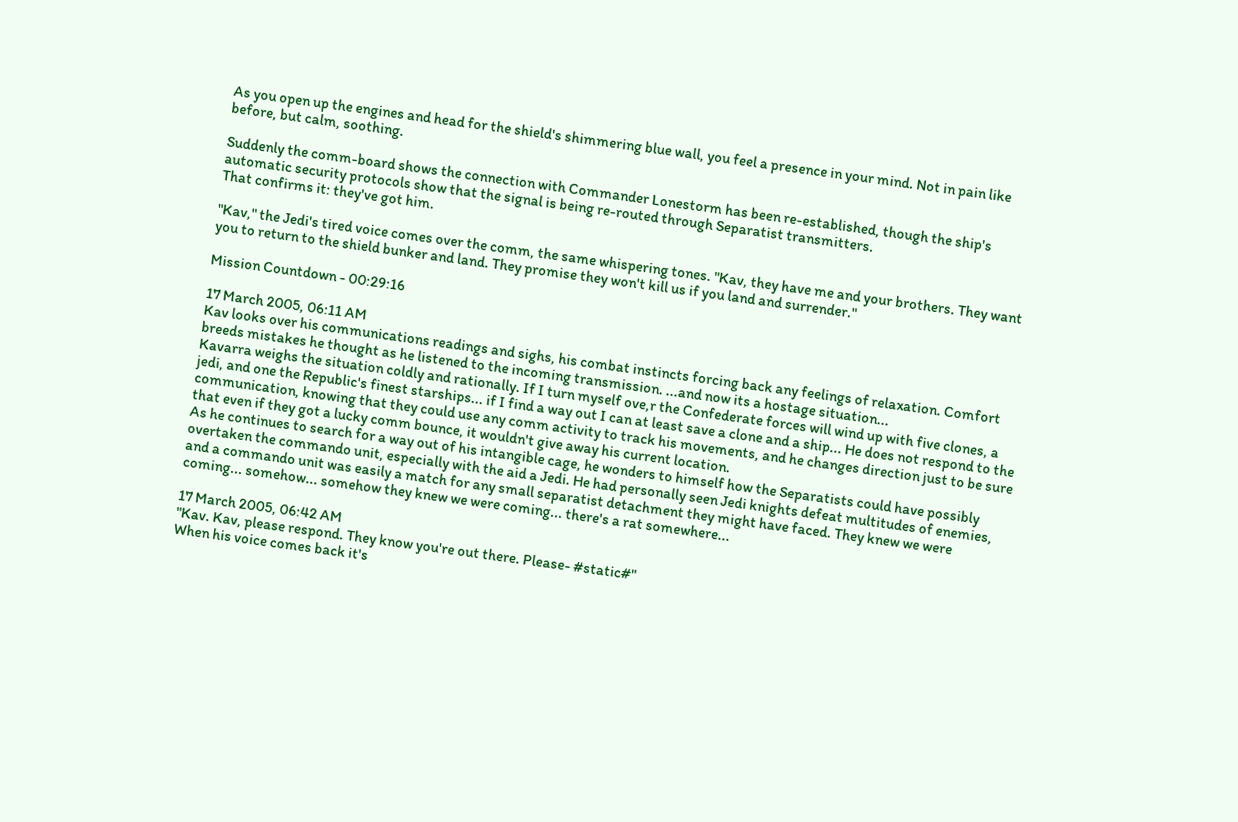As you open up the engines and head for the shield's shimmering blue wall, you feel a presence in your mind. Not in pain like before, but calm, soothing.

Suddenly the comm-board shows the connection with Commander Lonestorm has been re-established, though the ship's automatic security protocols show that the signal is being re-routed through Separatist transmitters.
That confirms it: they've got him.

"Kav," the Jedi's tired voice comes over the comm, the same whispering tones. "Kav, they have me and your brothers. They want you to return to the shield bunker and land. They promise they won't kill us if you land and surrender."

Mission Countdown - 00:29:16

17 March 2005, 06:11 AM
Kav looks over his communications readings and sighs, his combat instincts forcing back any feelings of relaxation. Comfort breeds mistakes he thought as he listened to the incoming transmission. ...and now its a hostage situation...
Kavarra weighs the situation coldly and rationally. If I turn myself ove,r the Confederate forces will wind up with five clones, a jedi, and one the Republic's finest starships... if I find a way out I can at least save a clone and a ship... He does not respond to the communication, knowing that they could use any comm activity to track his movements, and he changes direction just to be sure that even if they got a lucky comm bounce, it wouldn't give away his current location.
As he continues to search for a way out of his intangible cage, he wonders to himself how the Separatists could have possibly overtaken the commando unit, especially with the aid a Jedi. He had personally seen Jedi knights defeat multitudes of enemies, and a commando unit was easily a match for any small separatist detachment they might have faced. They knew we were coming... somehow... somehow they knew we were coming... there's a rat somewhere...

17 March 2005, 06:42 AM
"Kav. Kav, please respond. They know you're out there. Please- #static#"
When his voice comes back it's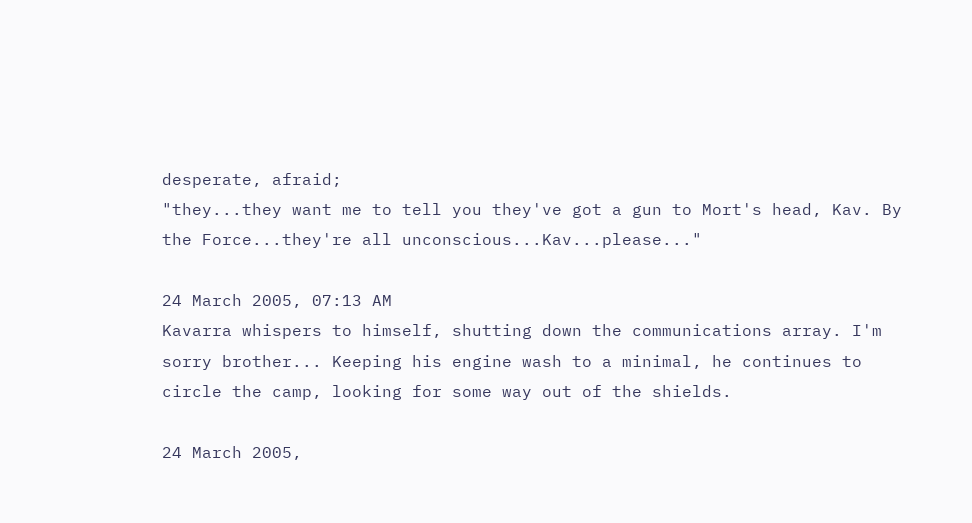desperate, afraid;
"they...they want me to tell you they've got a gun to Mort's head, Kav. By the Force...they're all unconscious...Kav...please..."

24 March 2005, 07:13 AM
Kavarra whispers to himself, shutting down the communications array. I'm sorry brother... Keeping his engine wash to a minimal, he continues to circle the camp, looking for some way out of the shields.

24 March 2005,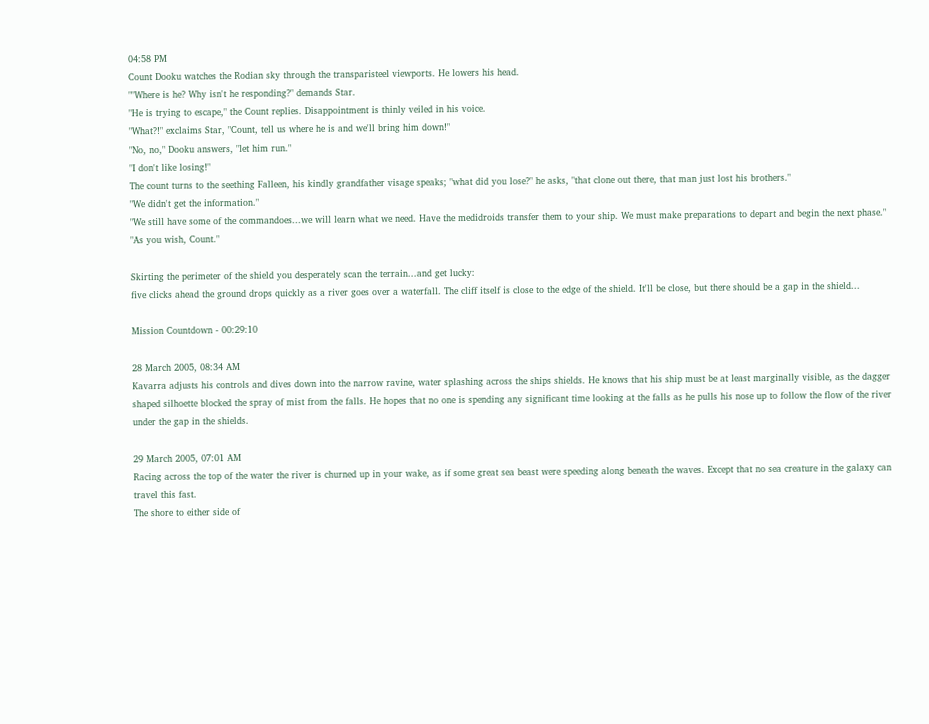04:58 PM
Count Dooku watches the Rodian sky through the transparisteel viewports. He lowers his head.
""Where is he? Why isn't he responding?" demands Star.
"He is trying to escape," the Count replies. Disappointment is thinly veiled in his voice.
"What?!" exclaims Star, "Count, tell us where he is and we'll bring him down!"
"No, no," Dooku answers, "let him run."
"I don't like losing!"
The count turns to the seething Falleen, his kindly grandfather visage speaks; "what did you lose?" he asks, "that clone out there, that man just lost his brothers."
"We didn't get the information."
"We still have some of the commandoes...we will learn what we need. Have the medidroids transfer them to your ship. We must make preparations to depart and begin the next phase."
"As you wish, Count."

Skirting the perimeter of the shield you desperately scan the terrain...and get lucky:
five clicks ahead the ground drops quickly as a river goes over a waterfall. The cliff itself is close to the edge of the shield. It'll be close, but there should be a gap in the shield...

Mission Countdown - 00:29:10

28 March 2005, 08:34 AM
Kavarra adjusts his controls and dives down into the narrow ravine, water splashing across the ships shields. He knows that his ship must be at least marginally visible, as the dagger shaped silhoette blocked the spray of mist from the falls. He hopes that no one is spending any significant time looking at the falls as he pulls his nose up to follow the flow of the river under the gap in the shields.

29 March 2005, 07:01 AM
Racing across the top of the water the river is churned up in your wake, as if some great sea beast were speeding along beneath the waves. Except that no sea creature in the galaxy can travel this fast.
The shore to either side of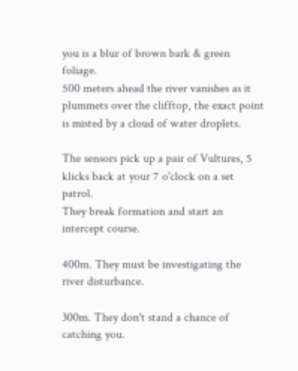you is a blur of brown bark & green foliage.
500 meters ahead the river vanishes as it plummets over the clifftop, the exact point is misted by a cloud of water droplets.

The sensors pick up a pair of Vultures, 5 klicks back at your 7 o'clock on a set patrol.
They break formation and start an intercept course.

400m. They must be investigating the river disturbance.

300m. They don't stand a chance of catching you.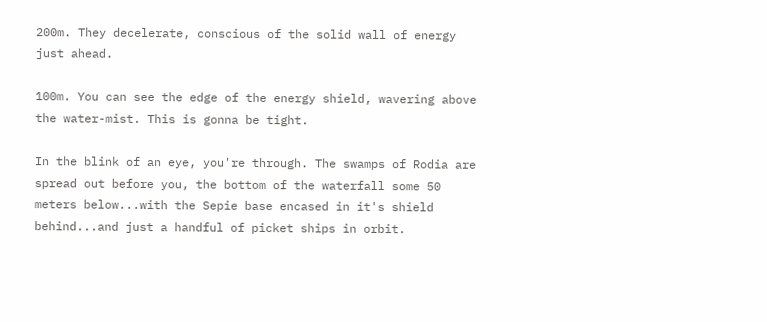200m. They decelerate, conscious of the solid wall of energy just ahead.

100m. You can see the edge of the energy shield, wavering above the water-mist. This is gonna be tight.

In the blink of an eye, you're through. The swamps of Rodia are spread out before you, the bottom of the waterfall some 50 meters below...with the Sepie base encased in it's shield behind...and just a handful of picket ships in orbit.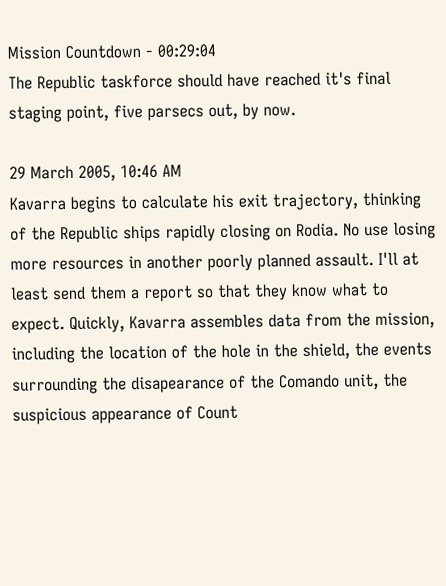Mission Countdown - 00:29:04
The Republic taskforce should have reached it's final staging point, five parsecs out, by now.

29 March 2005, 10:46 AM
Kavarra begins to calculate his exit trajectory, thinking of the Republic ships rapidly closing on Rodia. No use losing more resources in another poorly planned assault. I'll at least send them a report so that they know what to expect. Quickly, Kavarra assembles data from the mission, including the location of the hole in the shield, the events surrounding the disapearance of the Comando unit, the suspicious appearance of Count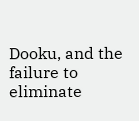Dooku, and the failure to eliminate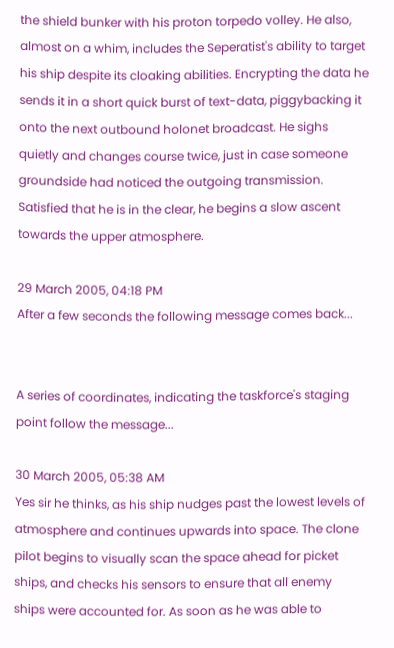the shield bunker with his proton torpedo volley. He also, almost on a whim, includes the Seperatist's ability to target his ship despite its cloaking abilities. Encrypting the data he sends it in a short quick burst of text-data, piggybacking it onto the next outbound holonet broadcast. He sighs quietly and changes course twice, just in case someone groundside had noticed the outgoing transmission. Satisfied that he is in the clear, he begins a slow ascent towards the upper atmosphere.

29 March 2005, 04:18 PM
After a few seconds the following message comes back...


A series of coordinates, indicating the taskforce's staging point follow the message...

30 March 2005, 05:38 AM
Yes sir he thinks, as his ship nudges past the lowest levels of atmosphere and continues upwards into space. The clone pilot begins to visually scan the space ahead for picket ships, and checks his sensors to ensure that all enemy ships were accounted for. As soon as he was able to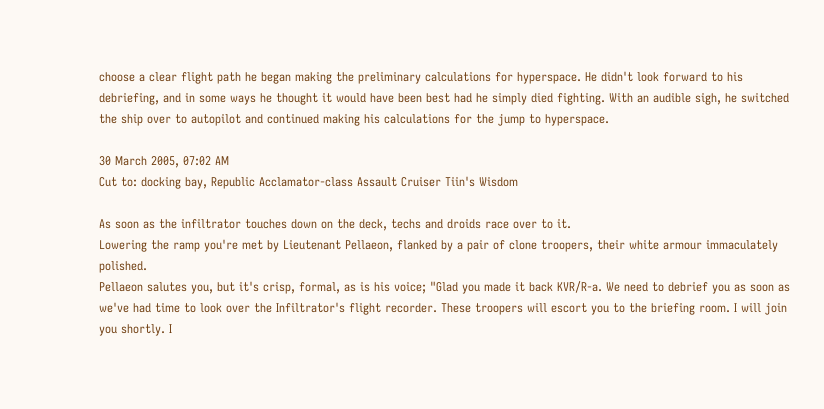choose a clear flight path he began making the preliminary calculations for hyperspace. He didn't look forward to his debriefing, and in some ways he thought it would have been best had he simply died fighting. With an audible sigh, he switched the ship over to autopilot and continued making his calculations for the jump to hyperspace.

30 March 2005, 07:02 AM
Cut to: docking bay, Republic Acclamator-class Assault Cruiser Tiin's Wisdom

As soon as the infiltrator touches down on the deck, techs and droids race over to it.
Lowering the ramp you're met by Lieutenant Pellaeon, flanked by a pair of clone troopers, their white armour immaculately polished.
Pellaeon salutes you, but it's crisp, formal, as is his voice; "Glad you made it back KVR/R-a. We need to debrief you as soon as we've had time to look over the Infiltrator's flight recorder. These troopers will escort you to the briefing room. I will join you shortly. I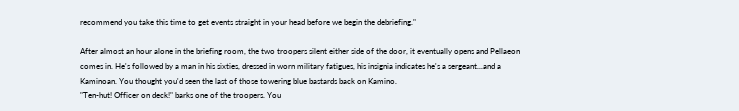recommend you take this time to get events straight in your head before we begin the debriefing."

After almost an hour alone in the briefing room, the two troopers silent either side of the door, it eventually opens and Pellaeon comes in. He's followed by a man in his sixties, dressed in worn military fatigues, his insignia indicates he's a sergeant...and a Kaminoan. You thought you'd seen the last of those towering blue bastards back on Kamino.
"Ten-hut! Officer on deck!" barks one of the troopers. You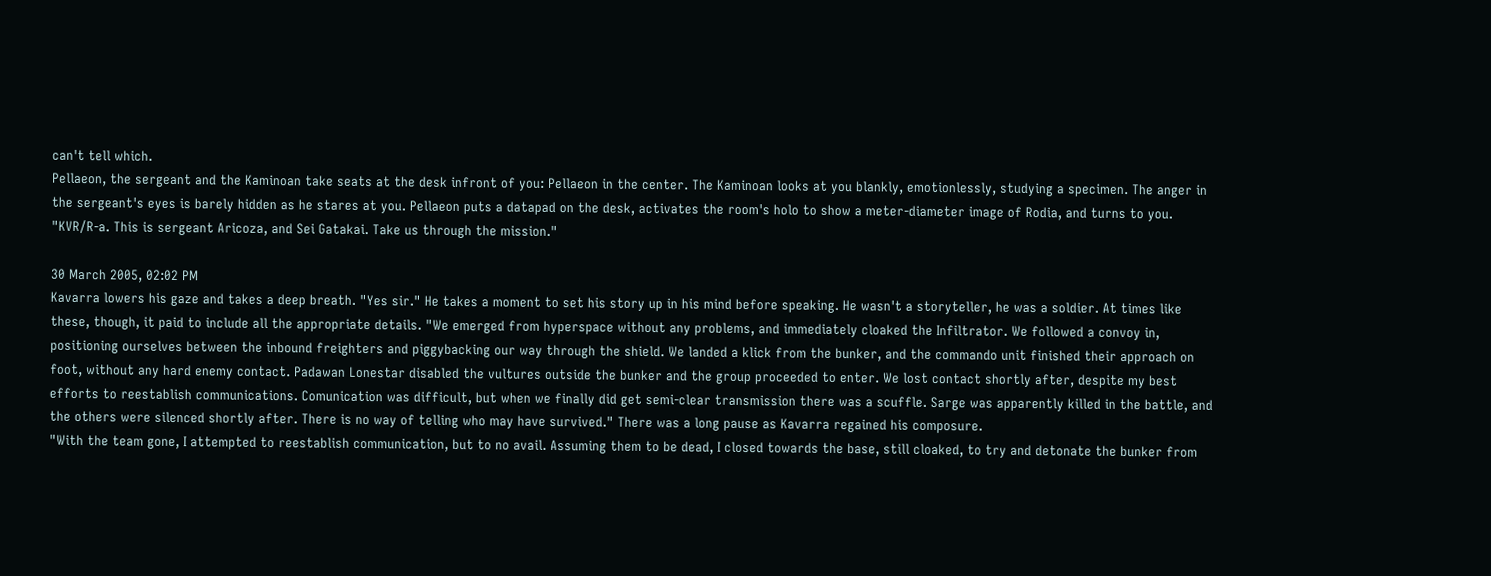can't tell which.
Pellaeon, the sergeant and the Kaminoan take seats at the desk infront of you: Pellaeon in the center. The Kaminoan looks at you blankly, emotionlessly, studying a specimen. The anger in the sergeant's eyes is barely hidden as he stares at you. Pellaeon puts a datapad on the desk, activates the room's holo to show a meter-diameter image of Rodia, and turns to you.
"KVR/R-a. This is sergeant Aricoza, and Sei Gatakai. Take us through the mission."

30 March 2005, 02:02 PM
Kavarra lowers his gaze and takes a deep breath. "Yes sir." He takes a moment to set his story up in his mind before speaking. He wasn't a storyteller, he was a soldier. At times like these, though, it paid to include all the appropriate details. "We emerged from hyperspace without any problems, and immediately cloaked the Infiltrator. We followed a convoy in, positioning ourselves between the inbound freighters and piggybacking our way through the shield. We landed a klick from the bunker, and the commando unit finished their approach on foot, without any hard enemy contact. Padawan Lonestar disabled the vultures outside the bunker and the group proceeded to enter. We lost contact shortly after, despite my best efforts to reestablish communications. Comunication was difficult, but when we finally did get semi-clear transmission there was a scuffle. Sarge was apparently killed in the battle, and the others were silenced shortly after. There is no way of telling who may have survived." There was a long pause as Kavarra regained his composure.
"With the team gone, I attempted to reestablish communication, but to no avail. Assuming them to be dead, I closed towards the base, still cloaked, to try and detonate the bunker from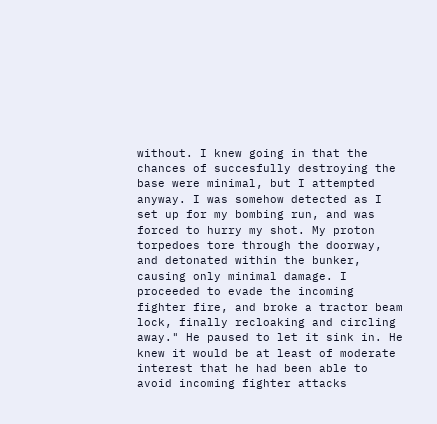without. I knew going in that the chances of succesfully destroying the base were minimal, but I attempted anyway. I was somehow detected as I set up for my bombing run, and was forced to hurry my shot. My proton torpedoes tore through the doorway, and detonated within the bunker, causing only minimal damage. I proceeded to evade the incoming fighter fire, and broke a tractor beam lock, finally recloaking and circling away." He paused to let it sink in. He knew it would be at least of moderate interest that he had been able to avoid incoming fighter attacks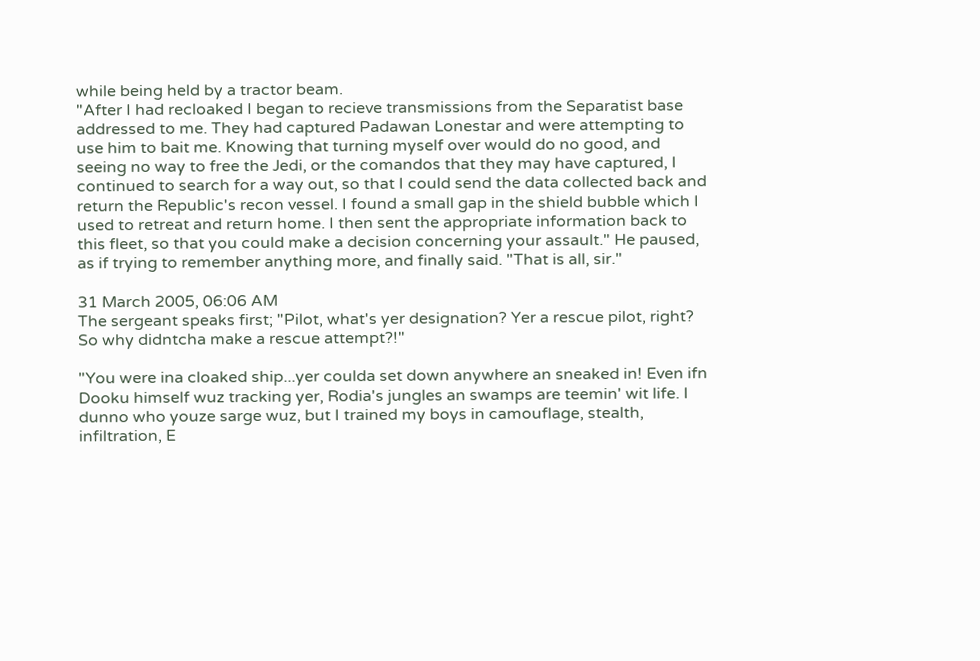while being held by a tractor beam.
"After I had recloaked I began to recieve transmissions from the Separatist base addressed to me. They had captured Padawan Lonestar and were attempting to use him to bait me. Knowing that turning myself over would do no good, and seeing no way to free the Jedi, or the comandos that they may have captured, I continued to search for a way out, so that I could send the data collected back and return the Republic's recon vessel. I found a small gap in the shield bubble which I used to retreat and return home. I then sent the appropriate information back to this fleet, so that you could make a decision concerning your assault." He paused, as if trying to remember anything more, and finally said. "That is all, sir."

31 March 2005, 06:06 AM
The sergeant speaks first; "Pilot, what's yer designation? Yer a rescue pilot, right? So why didntcha make a rescue attempt?!"

"You were ina cloaked ship...yer coulda set down anywhere an sneaked in! Even ifn Dooku himself wuz tracking yer, Rodia's jungles an swamps are teemin' wit life. I dunno who youze sarge wuz, but I trained my boys in camouflage, stealth, infiltration, E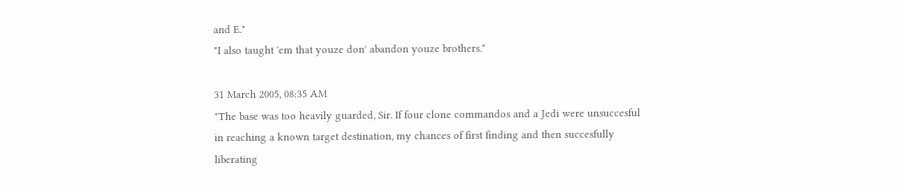and E."
"I also taught 'em that youze don' abandon youze brothers."

31 March 2005, 08:35 AM
"The base was too heavily guarded, Sir. If four clone commandos and a Jedi were unsuccesful in reaching a known target destination, my chances of first finding and then succesfully liberating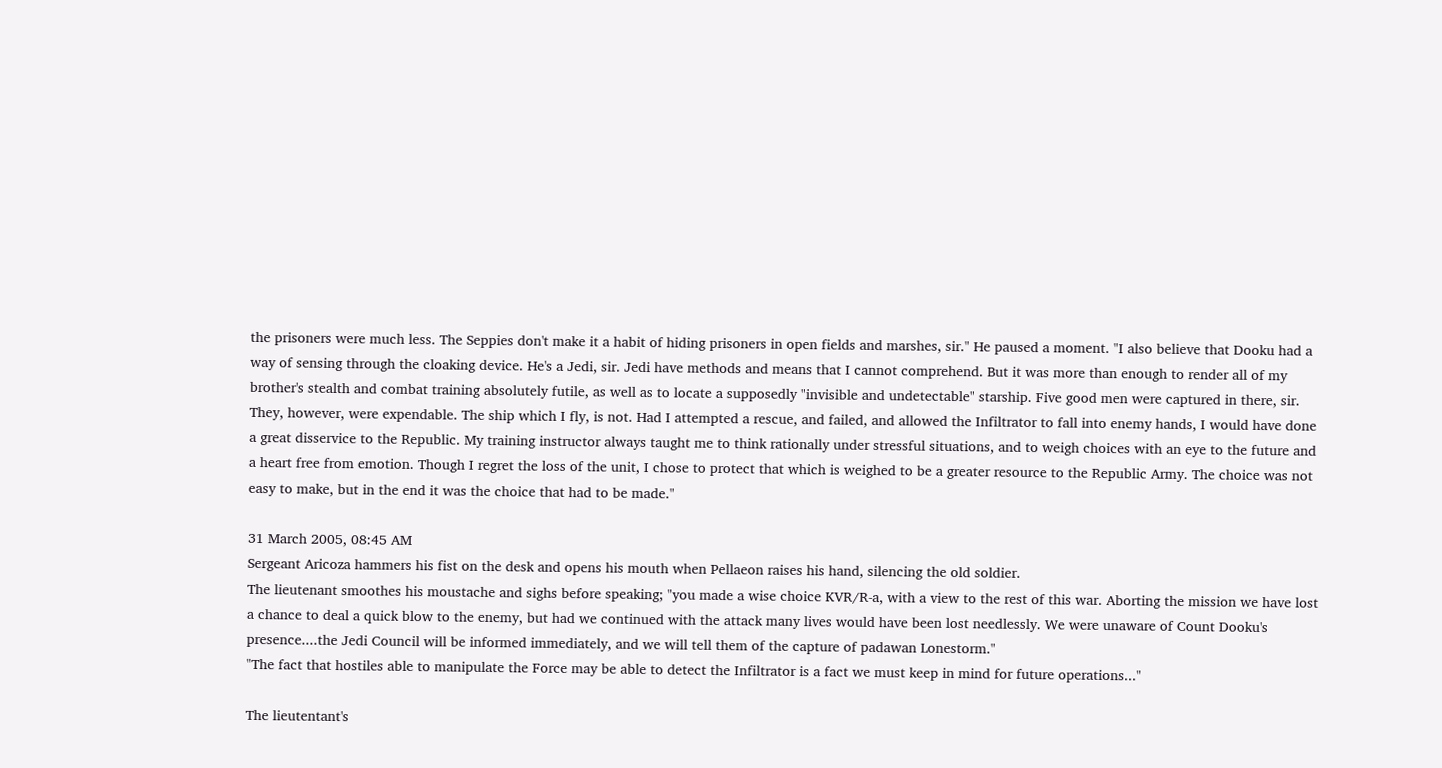the prisoners were much less. The Seppies don't make it a habit of hiding prisoners in open fields and marshes, sir." He paused a moment. "I also believe that Dooku had a way of sensing through the cloaking device. He's a Jedi, sir. Jedi have methods and means that I cannot comprehend. But it was more than enough to render all of my brother's stealth and combat training absolutely futile, as well as to locate a supposedly "invisible and undetectable" starship. Five good men were captured in there, sir. They, however, were expendable. The ship which I fly, is not. Had I attempted a rescue, and failed, and allowed the Infiltrator to fall into enemy hands, I would have done a great disservice to the Republic. My training instructor always taught me to think rationally under stressful situations, and to weigh choices with an eye to the future and a heart free from emotion. Though I regret the loss of the unit, I chose to protect that which is weighed to be a greater resource to the Republic Army. The choice was not easy to make, but in the end it was the choice that had to be made."

31 March 2005, 08:45 AM
Sergeant Aricoza hammers his fist on the desk and opens his mouth when Pellaeon raises his hand, silencing the old soldier.
The lieutenant smoothes his moustache and sighs before speaking; "you made a wise choice KVR/R-a, with a view to the rest of this war. Aborting the mission we have lost a chance to deal a quick blow to the enemy, but had we continued with the attack many lives would have been lost needlessly. We were unaware of Count Dooku's presence....the Jedi Council will be informed immediately, and we will tell them of the capture of padawan Lonestorm."
"The fact that hostiles able to manipulate the Force may be able to detect the Infiltrator is a fact we must keep in mind for future operations..."

The lieutentant's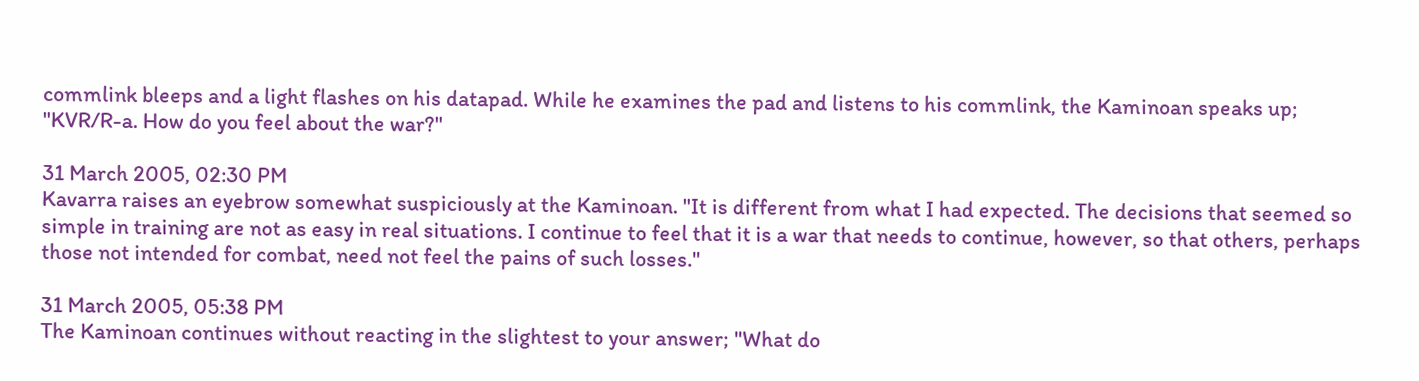commlink bleeps and a light flashes on his datapad. While he examines the pad and listens to his commlink, the Kaminoan speaks up;
"KVR/R-a. How do you feel about the war?"

31 March 2005, 02:30 PM
Kavarra raises an eyebrow somewhat suspiciously at the Kaminoan. "It is different from what I had expected. The decisions that seemed so simple in training are not as easy in real situations. I continue to feel that it is a war that needs to continue, however, so that others, perhaps those not intended for combat, need not feel the pains of such losses."

31 March 2005, 05:38 PM
The Kaminoan continues without reacting in the slightest to your answer; "What do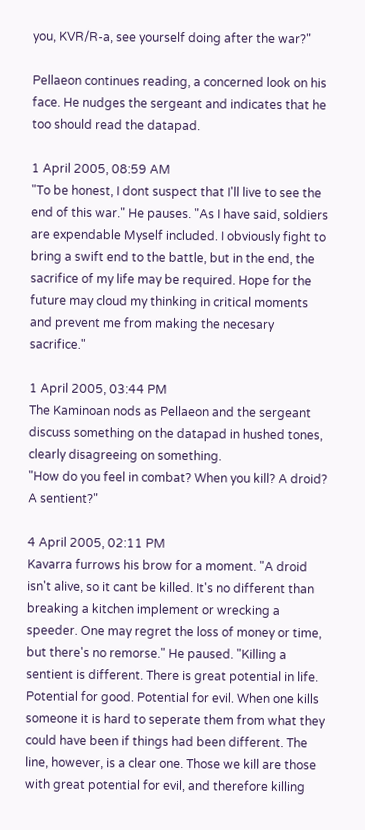you, KVR/R-a, see yourself doing after the war?"

Pellaeon continues reading, a concerned look on his face. He nudges the sergeant and indicates that he too should read the datapad.

1 April 2005, 08:59 AM
"To be honest, I dont suspect that I'll live to see the end of this war." He pauses. "As I have said, soldiers are expendable Myself included. I obviously fight to bring a swift end to the battle, but in the end, the sacrifice of my life may be required. Hope for the future may cloud my thinking in critical moments and prevent me from making the necesary sacrifice."

1 April 2005, 03:44 PM
The Kaminoan nods as Pellaeon and the sergeant discuss something on the datapad in hushed tones, clearly disagreeing on something.
"How do you feel in combat? When you kill? A droid? A sentient?"

4 April 2005, 02:11 PM
Kavarra furrows his brow for a moment. "A droid isn't alive, so it cant be killed. It's no different than breaking a kitchen implement or wrecking a speeder. One may regret the loss of money or time, but there's no remorse." He paused. "Killing a sentient is different. There is great potential in life. Potential for good. Potential for evil. When one kills someone it is hard to seperate them from what they could have been if things had been different. The line, however, is a clear one. Those we kill are those with great potential for evil, and therefore killing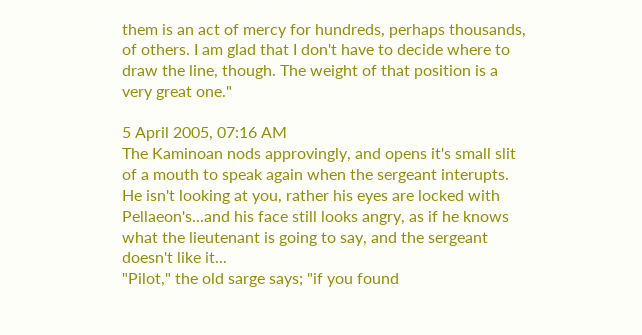them is an act of mercy for hundreds, perhaps thousands, of others. I am glad that I don't have to decide where to draw the line, though. The weight of that position is a very great one."

5 April 2005, 07:16 AM
The Kaminoan nods approvingly, and opens it's small slit of a mouth to speak again when the sergeant interupts.
He isn't looking at you, rather his eyes are locked with Pellaeon's...and his face still looks angry, as if he knows what the lieutenant is going to say, and the sergeant doesn't like it...
"Pilot," the old sarge says; "if you found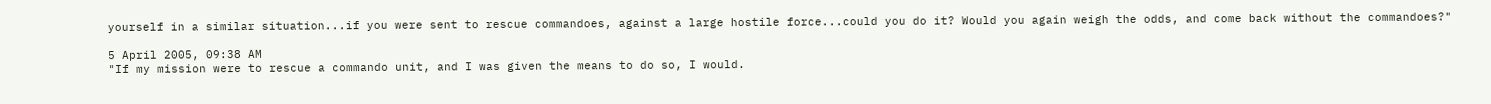yourself in a similar situation...if you were sent to rescue commandoes, against a large hostile force...could you do it? Would you again weigh the odds, and come back without the commandoes?"

5 April 2005, 09:38 AM
"If my mission were to rescue a commando unit, and I was given the means to do so, I would.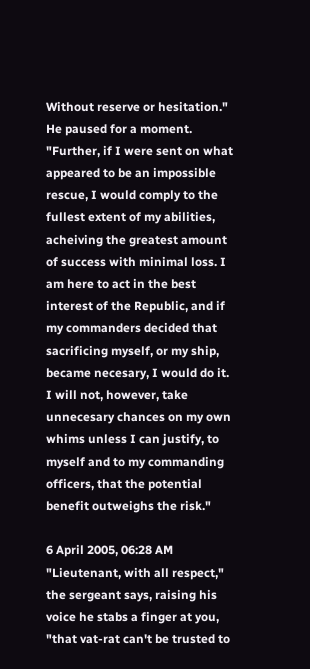Without reserve or hesitation." He paused for a moment. "Further, if I were sent on what appeared to be an impossible rescue, I would comply to the fullest extent of my abilities, acheiving the greatest amount of success with minimal loss. I am here to act in the best interest of the Republic, and if my commanders decided that sacrificing myself, or my ship, became necesary, I would do it. I will not, however, take unnecesary chances on my own whims unless I can justify, to myself and to my commanding officers, that the potential benefit outweighs the risk."

6 April 2005, 06:28 AM
"Lieutenant, with all respect," the sergeant says, raising his voice he stabs a finger at you, "that vat-rat can't be trusted to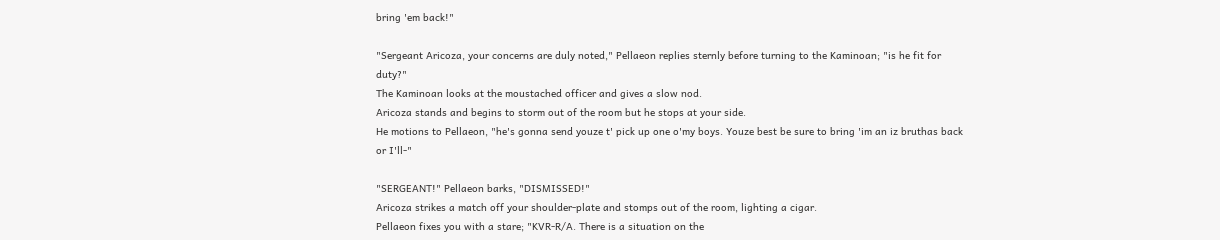bring 'em back!"

"Sergeant Aricoza, your concerns are duly noted," Pellaeon replies sternly before turning to the Kaminoan; "is he fit for duty?"
The Kaminoan looks at the moustached officer and gives a slow nod.
Aricoza stands and begins to storm out of the room but he stops at your side.
He motions to Pellaeon, "he's gonna send youze t' pick up one o'my boys. Youze best be sure to bring 'im an iz bruthas back or I'll-"

"SERGEANT!" Pellaeon barks, "DISMISSED!"
Aricoza strikes a match off your shoulder-plate and stomps out of the room, lighting a cigar.
Pellaeon fixes you with a stare; "KVR-R/A. There is a situation on the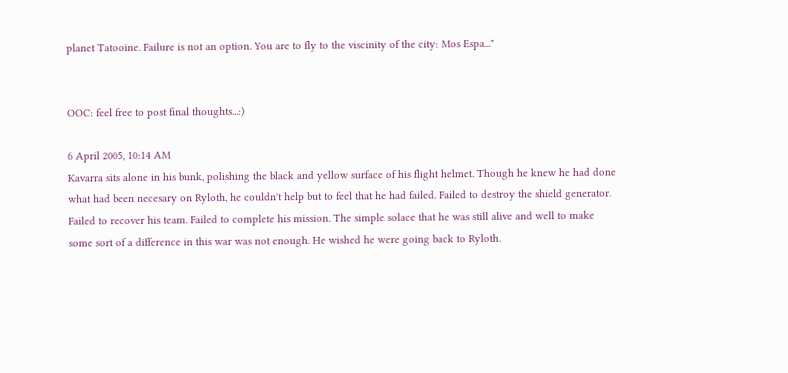planet Tatooine. Failure is not an option. You are to fly to the viscinity of the city: Mos Espa..."


OOC: feel free to post final thoughts...:)

6 April 2005, 10:14 AM
Kavarra sits alone in his bunk, polishing the black and yellow surface of his flight helmet. Though he knew he had done what had been necesary on Ryloth, he couldn't help but to feel that he had failed. Failed to destroy the shield generator. Failed to recover his team. Failed to complete his mission. The simple solace that he was still alive and well to make some sort of a difference in this war was not enough. He wished he were going back to Ryloth.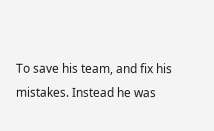To save his team, and fix his mistakes. Instead he was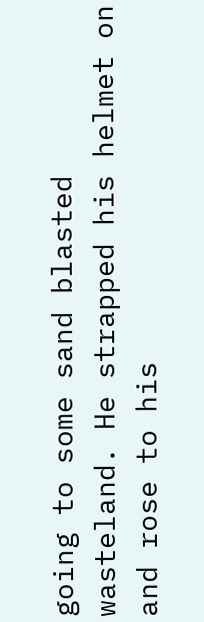going to some sand blasted wasteland. He strapped his helmet on and rose to his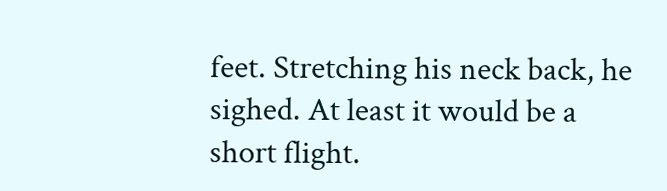feet. Stretching his neck back, he sighed. At least it would be a short flight.